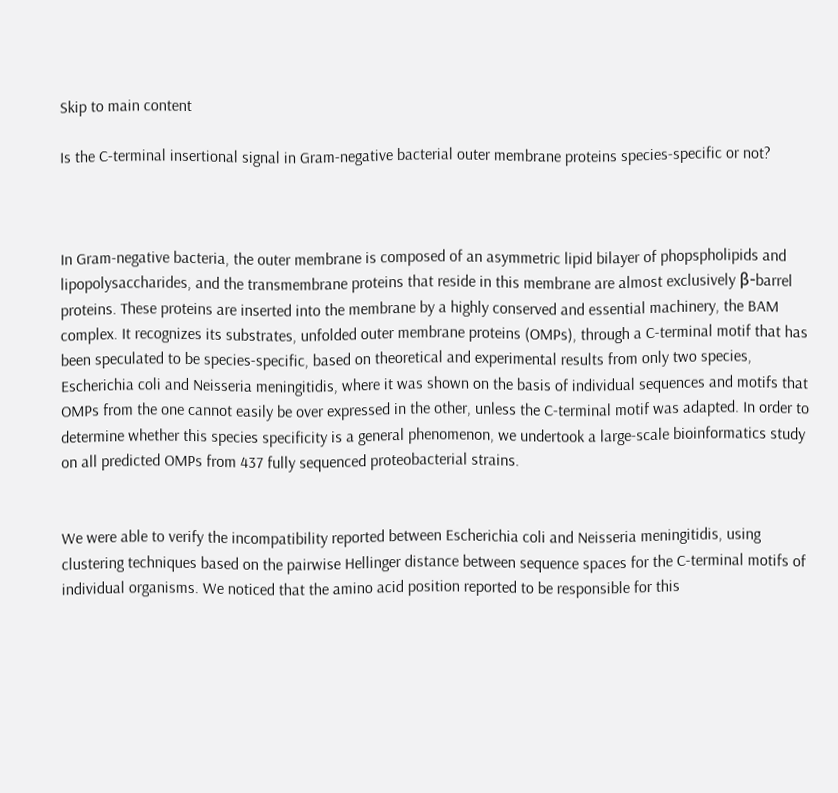Skip to main content

Is the C-terminal insertional signal in Gram-negative bacterial outer membrane proteins species-specific or not?



In Gram-negative bacteria, the outer membrane is composed of an asymmetric lipid bilayer of phopspholipids and lipopolysaccharides, and the transmembrane proteins that reside in this membrane are almost exclusively β-barrel proteins. These proteins are inserted into the membrane by a highly conserved and essential machinery, the BAM complex. It recognizes its substrates, unfolded outer membrane proteins (OMPs), through a C-terminal motif that has been speculated to be species-specific, based on theoretical and experimental results from only two species, Escherichia coli and Neisseria meningitidis, where it was shown on the basis of individual sequences and motifs that OMPs from the one cannot easily be over expressed in the other, unless the C-terminal motif was adapted. In order to determine whether this species specificity is a general phenomenon, we undertook a large-scale bioinformatics study on all predicted OMPs from 437 fully sequenced proteobacterial strains.


We were able to verify the incompatibility reported between Escherichia coli and Neisseria meningitidis, using clustering techniques based on the pairwise Hellinger distance between sequence spaces for the C-terminal motifs of individual organisms. We noticed that the amino acid position reported to be responsible for this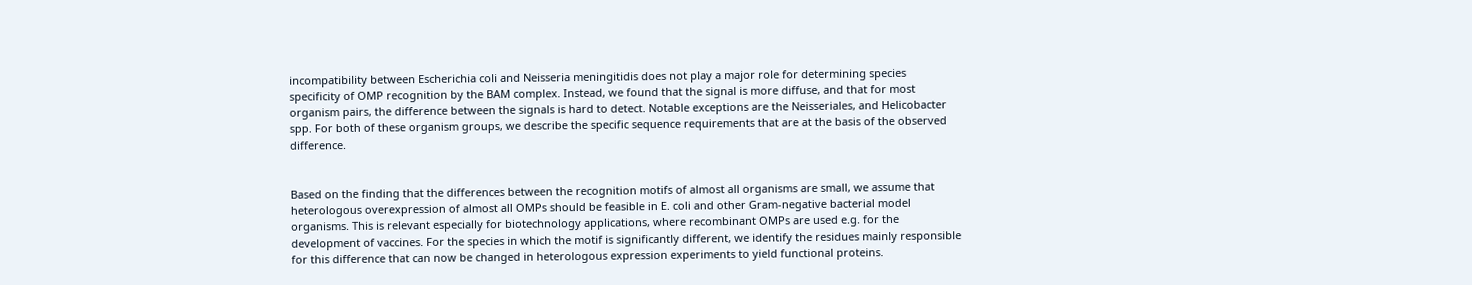incompatibility between Escherichia coli and Neisseria meningitidis does not play a major role for determining species specificity of OMP recognition by the BAM complex. Instead, we found that the signal is more diffuse, and that for most organism pairs, the difference between the signals is hard to detect. Notable exceptions are the Neisseriales, and Helicobacter spp. For both of these organism groups, we describe the specific sequence requirements that are at the basis of the observed difference.


Based on the finding that the differences between the recognition motifs of almost all organisms are small, we assume that heterologous overexpression of almost all OMPs should be feasible in E. coli and other Gram-negative bacterial model organisms. This is relevant especially for biotechnology applications, where recombinant OMPs are used e.g. for the development of vaccines. For the species in which the motif is significantly different, we identify the residues mainly responsible for this difference that can now be changed in heterologous expression experiments to yield functional proteins.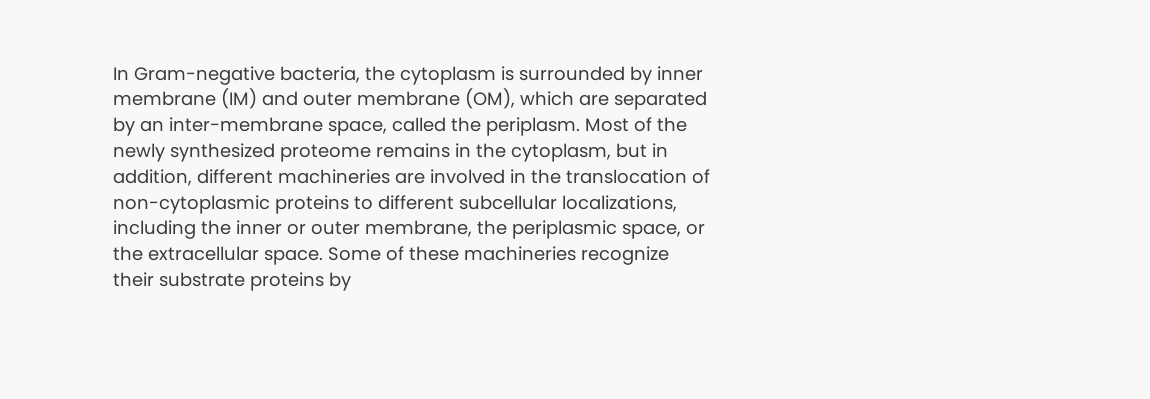In Gram-negative bacteria, the cytoplasm is surrounded by inner membrane (IM) and outer membrane (OM), which are separated by an inter-membrane space, called the periplasm. Most of the newly synthesized proteome remains in the cytoplasm, but in addition, different machineries are involved in the translocation of non-cytoplasmic proteins to different subcellular localizations, including the inner or outer membrane, the periplasmic space, or the extracellular space. Some of these machineries recognize their substrate proteins by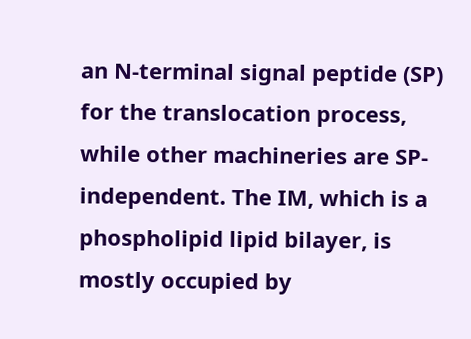an N-terminal signal peptide (SP) for the translocation process, while other machineries are SP-independent. The IM, which is a phospholipid lipid bilayer, is mostly occupied by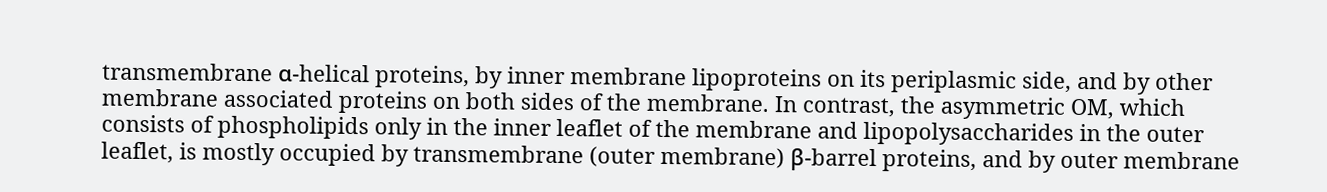transmembrane α-helical proteins, by inner membrane lipoproteins on its periplasmic side, and by other membrane associated proteins on both sides of the membrane. In contrast, the asymmetric OM, which consists of phospholipids only in the inner leaflet of the membrane and lipopolysaccharides in the outer leaflet, is mostly occupied by transmembrane (outer membrane) β-barrel proteins, and by outer membrane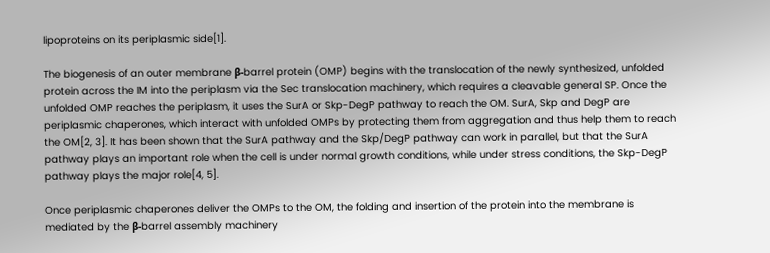lipoproteins on its periplasmic side[1].

The biogenesis of an outer membrane β-barrel protein (OMP) begins with the translocation of the newly synthesized, unfolded protein across the IM into the periplasm via the Sec translocation machinery, which requires a cleavable general SP. Once the unfolded OMP reaches the periplasm, it uses the SurA or Skp-DegP pathway to reach the OM. SurA, Skp and DegP are periplasmic chaperones, which interact with unfolded OMPs by protecting them from aggregation and thus help them to reach the OM[2, 3]. It has been shown that the SurA pathway and the Skp/DegP pathway can work in parallel, but that the SurA pathway plays an important role when the cell is under normal growth conditions, while under stress conditions, the Skp-DegP pathway plays the major role[4, 5].

Once periplasmic chaperones deliver the OMPs to the OM, the folding and insertion of the protein into the membrane is mediated by the β-barrel assembly machinery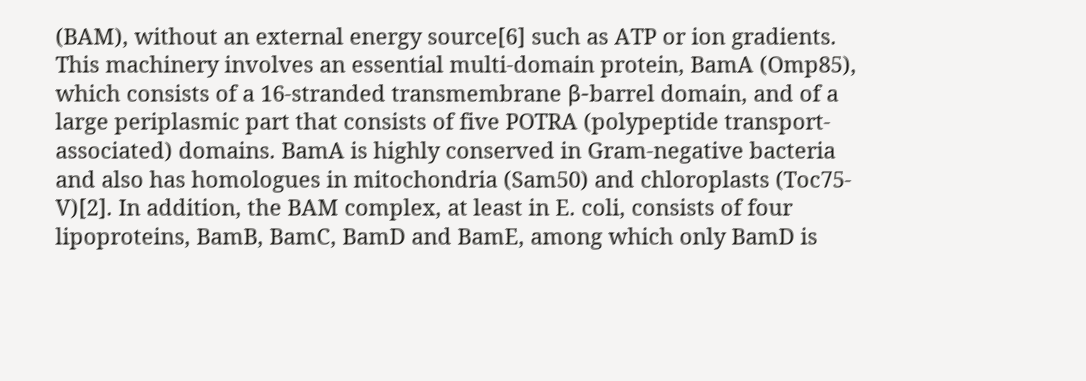(BAM), without an external energy source[6] such as ATP or ion gradients. This machinery involves an essential multi-domain protein, BamA (Omp85), which consists of a 16-stranded transmembrane β-barrel domain, and of a large periplasmic part that consists of five POTRA (polypeptide transport-associated) domains. BamA is highly conserved in Gram-negative bacteria and also has homologues in mitochondria (Sam50) and chloroplasts (Toc75-V)[2]. In addition, the BAM complex, at least in E. coli, consists of four lipoproteins, BamB, BamC, BamD and BamE, among which only BamD is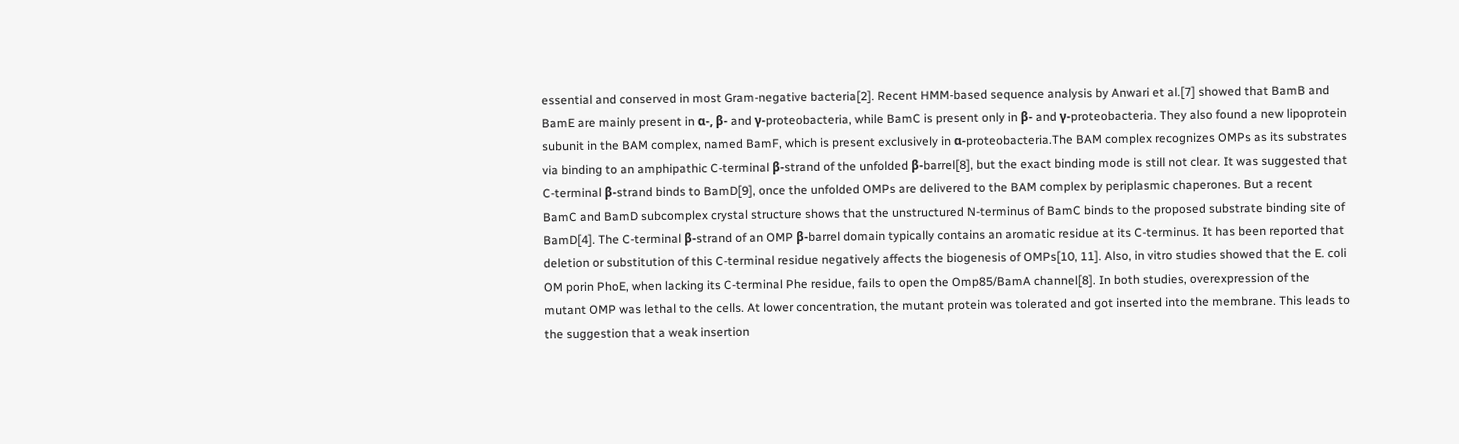essential and conserved in most Gram-negative bacteria[2]. Recent HMM-based sequence analysis by Anwari et al.[7] showed that BamB and BamE are mainly present in α-, β- and γ-proteobacteria, while BamC is present only in β- and γ-proteobacteria. They also found a new lipoprotein subunit in the BAM complex, named BamF, which is present exclusively in α-proteobacteria.The BAM complex recognizes OMPs as its substrates via binding to an amphipathic C-terminal β-strand of the unfolded β-barrel[8], but the exact binding mode is still not clear. It was suggested that C-terminal β-strand binds to BamD[9], once the unfolded OMPs are delivered to the BAM complex by periplasmic chaperones. But a recent BamC and BamD subcomplex crystal structure shows that the unstructured N-terminus of BamC binds to the proposed substrate binding site of BamD[4]. The C-terminal β-strand of an OMP β-barrel domain typically contains an aromatic residue at its C-terminus. It has been reported that deletion or substitution of this C-terminal residue negatively affects the biogenesis of OMPs[10, 11]. Also, in vitro studies showed that the E. coli OM porin PhoE, when lacking its C-terminal Phe residue, fails to open the Omp85/BamA channel[8]. In both studies, overexpression of the mutant OMP was lethal to the cells. At lower concentration, the mutant protein was tolerated and got inserted into the membrane. This leads to the suggestion that a weak insertion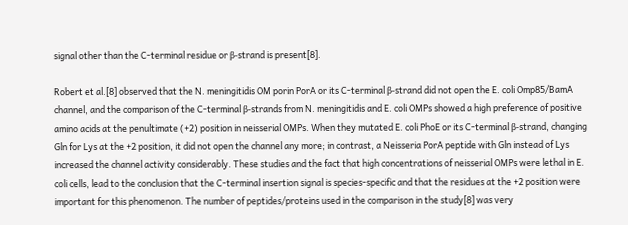signal other than the C-terminal residue or β-strand is present[8].

Robert et al.[8] observed that the N. meningitidis OM porin PorA or its C-terminal β-strand did not open the E. coli Omp85/BamA channel, and the comparison of the C-terminal β-strands from N. meningitidis and E. coli OMPs showed a high preference of positive amino acids at the penultimate (+2) position in neisserial OMPs. When they mutated E. coli PhoE or its C-terminal β-strand, changing Gln for Lys at the +2 position, it did not open the channel any more; in contrast, a Neisseria PorA peptide with Gln instead of Lys increased the channel activity considerably. These studies and the fact that high concentrations of neisserial OMPs were lethal in E. coli cells, lead to the conclusion that the C-terminal insertion signal is species-specific and that the residues at the +2 position were important for this phenomenon. The number of peptides/proteins used in the comparison in the study[8] was very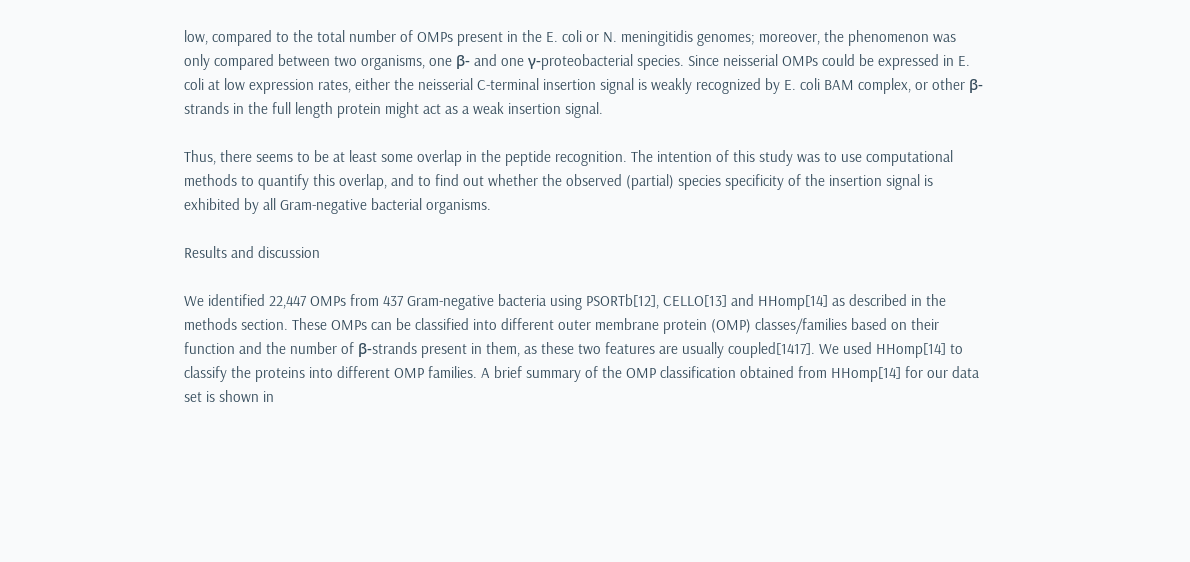low, compared to the total number of OMPs present in the E. coli or N. meningitidis genomes; moreover, the phenomenon was only compared between two organisms, one β- and one γ-proteobacterial species. Since neisserial OMPs could be expressed in E. coli at low expression rates, either the neisserial C-terminal insertion signal is weakly recognized by E. coli BAM complex, or other β-strands in the full length protein might act as a weak insertion signal.

Thus, there seems to be at least some overlap in the peptide recognition. The intention of this study was to use computational methods to quantify this overlap, and to find out whether the observed (partial) species specificity of the insertion signal is exhibited by all Gram-negative bacterial organisms.

Results and discussion

We identified 22,447 OMPs from 437 Gram-negative bacteria using PSORTb[12], CELLO[13] and HHomp[14] as described in the methods section. These OMPs can be classified into different outer membrane protein (OMP) classes/families based on their function and the number of β-strands present in them, as these two features are usually coupled[1417]. We used HHomp[14] to classify the proteins into different OMP families. A brief summary of the OMP classification obtained from HHomp[14] for our data set is shown in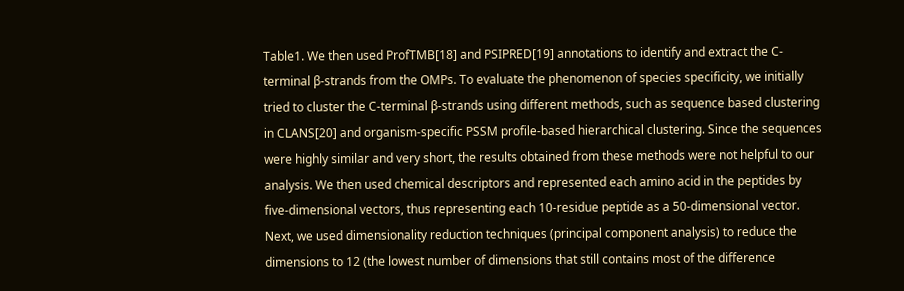Table1. We then used ProfTMB[18] and PSIPRED[19] annotations to identify and extract the C-terminal β-strands from the OMPs. To evaluate the phenomenon of species specificity, we initially tried to cluster the C-terminal β-strands using different methods, such as sequence based clustering in CLANS[20] and organism-specific PSSM profile-based hierarchical clustering. Since the sequences were highly similar and very short, the results obtained from these methods were not helpful to our analysis. We then used chemical descriptors and represented each amino acid in the peptides by five-dimensional vectors, thus representing each 10-residue peptide as a 50-dimensional vector. Next, we used dimensionality reduction techniques (principal component analysis) to reduce the dimensions to 12 (the lowest number of dimensions that still contains most of the difference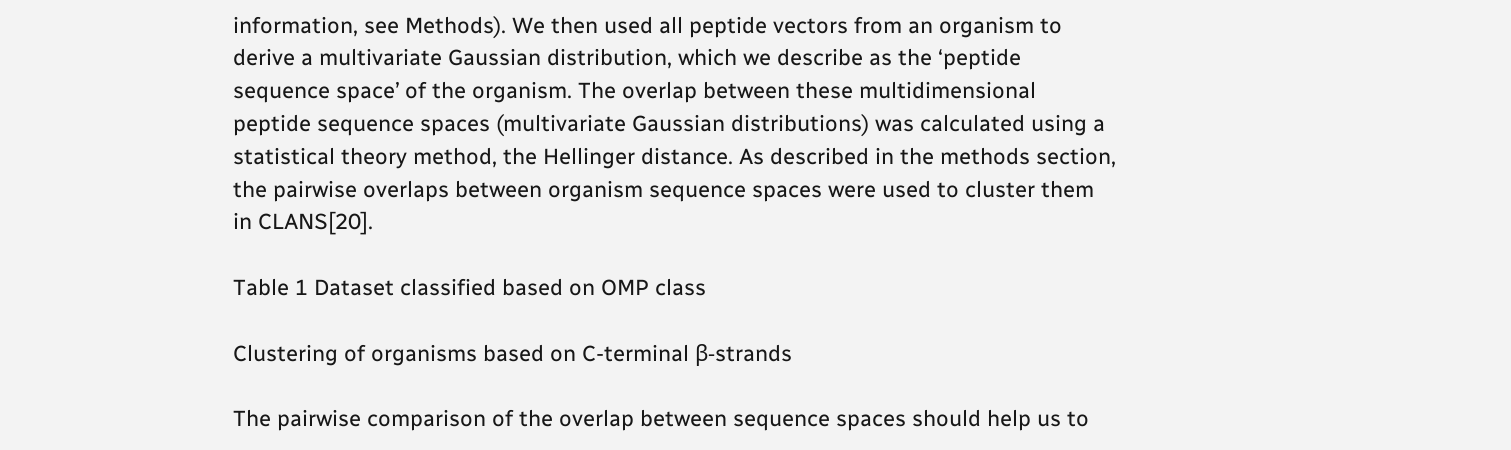information, see Methods). We then used all peptide vectors from an organism to derive a multivariate Gaussian distribution, which we describe as the ‘peptide sequence space’ of the organism. The overlap between these multidimensional peptide sequence spaces (multivariate Gaussian distributions) was calculated using a statistical theory method, the Hellinger distance. As described in the methods section, the pairwise overlaps between organism sequence spaces were used to cluster them in CLANS[20].

Table 1 Dataset classified based on OMP class

Clustering of organisms based on C-terminal β-strands

The pairwise comparison of the overlap between sequence spaces should help us to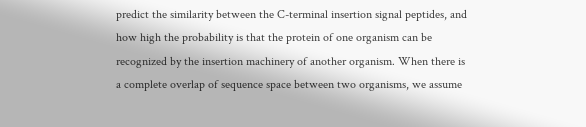predict the similarity between the C-terminal insertion signal peptides, and how high the probability is that the protein of one organism can be recognized by the insertion machinery of another organism. When there is a complete overlap of sequence space between two organisms, we assume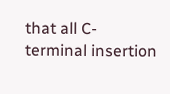that all C-terminal insertion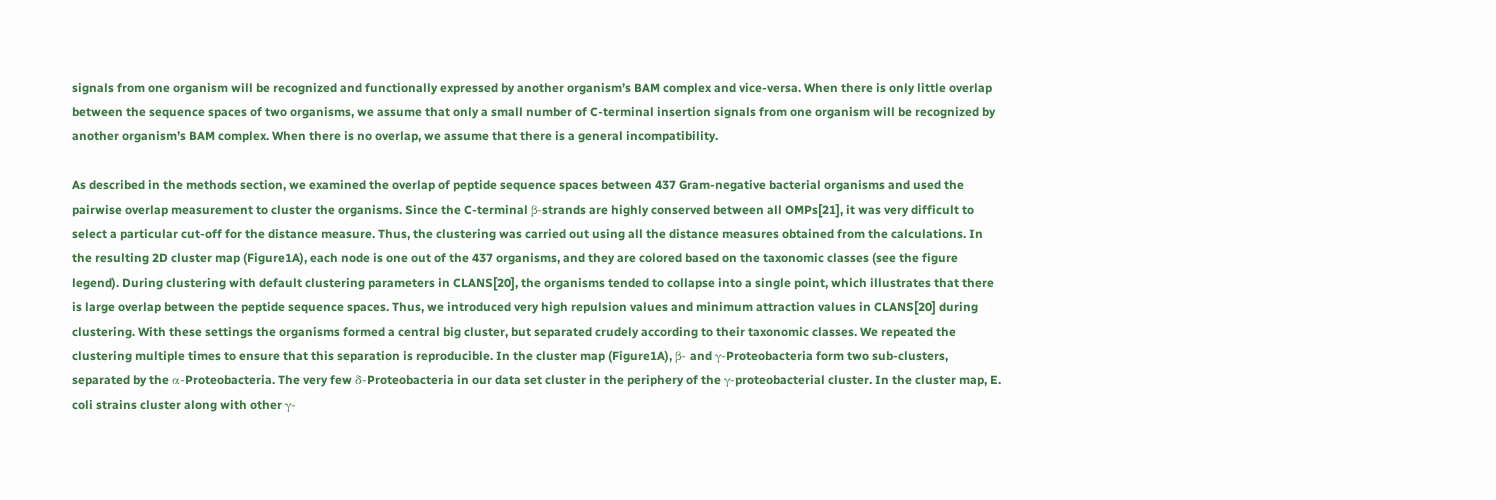signals from one organism will be recognized and functionally expressed by another organism’s BAM complex and vice-versa. When there is only little overlap between the sequence spaces of two organisms, we assume that only a small number of C-terminal insertion signals from one organism will be recognized by another organism’s BAM complex. When there is no overlap, we assume that there is a general incompatibility.

As described in the methods section, we examined the overlap of peptide sequence spaces between 437 Gram-negative bacterial organisms and used the pairwise overlap measurement to cluster the organisms. Since the C-terminal β-strands are highly conserved between all OMPs[21], it was very difficult to select a particular cut-off for the distance measure. Thus, the clustering was carried out using all the distance measures obtained from the calculations. In the resulting 2D cluster map (Figure1A), each node is one out of the 437 organisms, and they are colored based on the taxonomic classes (see the figure legend). During clustering with default clustering parameters in CLANS[20], the organisms tended to collapse into a single point, which illustrates that there is large overlap between the peptide sequence spaces. Thus, we introduced very high repulsion values and minimum attraction values in CLANS[20] during clustering. With these settings the organisms formed a central big cluster, but separated crudely according to their taxonomic classes. We repeated the clustering multiple times to ensure that this separation is reproducible. In the cluster map (Figure1A), β- and γ-Proteobacteria form two sub-clusters, separated by the α-Proteobacteria. The very few δ-Proteobacteria in our data set cluster in the periphery of the γ-proteobacterial cluster. In the cluster map, E. coli strains cluster along with other γ-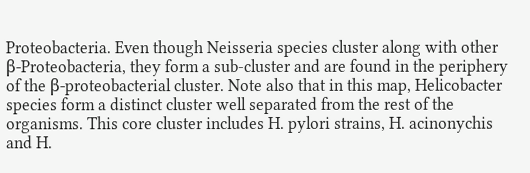Proteobacteria. Even though Neisseria species cluster along with other β-Proteobacteria, they form a sub-cluster and are found in the periphery of the β-proteobacterial cluster. Note also that in this map, Helicobacter species form a distinct cluster well separated from the rest of the organisms. This core cluster includes H. pylori strains, H. acinonychis and H.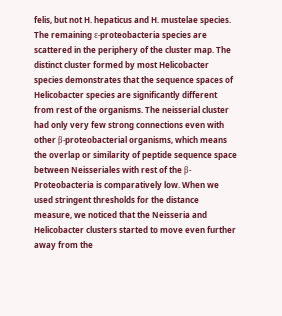felis, but not H. hepaticus and H. mustelae species. The remaining ε-proteobacteria species are scattered in the periphery of the cluster map. The distinct cluster formed by most Helicobacter species demonstrates that the sequence spaces of Helicobacter species are significantly different from rest of the organisms. The neisserial cluster had only very few strong connections even with other β-proteobacterial organisms, which means the overlap or similarity of peptide sequence space between Neisseriales with rest of the β-Proteobacteria is comparatively low. When we used stringent thresholds for the distance measure, we noticed that the Neisseria and Helicobacter clusters started to move even further away from the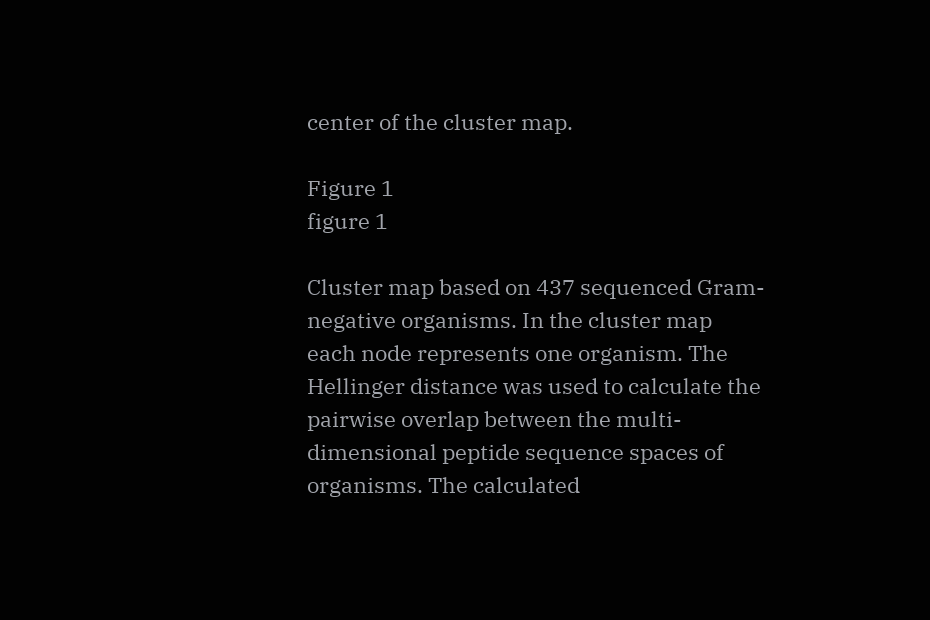center of the cluster map.

Figure 1
figure 1

Cluster map based on 437 sequenced Gram-negative organisms. In the cluster map each node represents one organism. The Hellinger distance was used to calculate the pairwise overlap between the multi-dimensional peptide sequence spaces of organisms. The calculated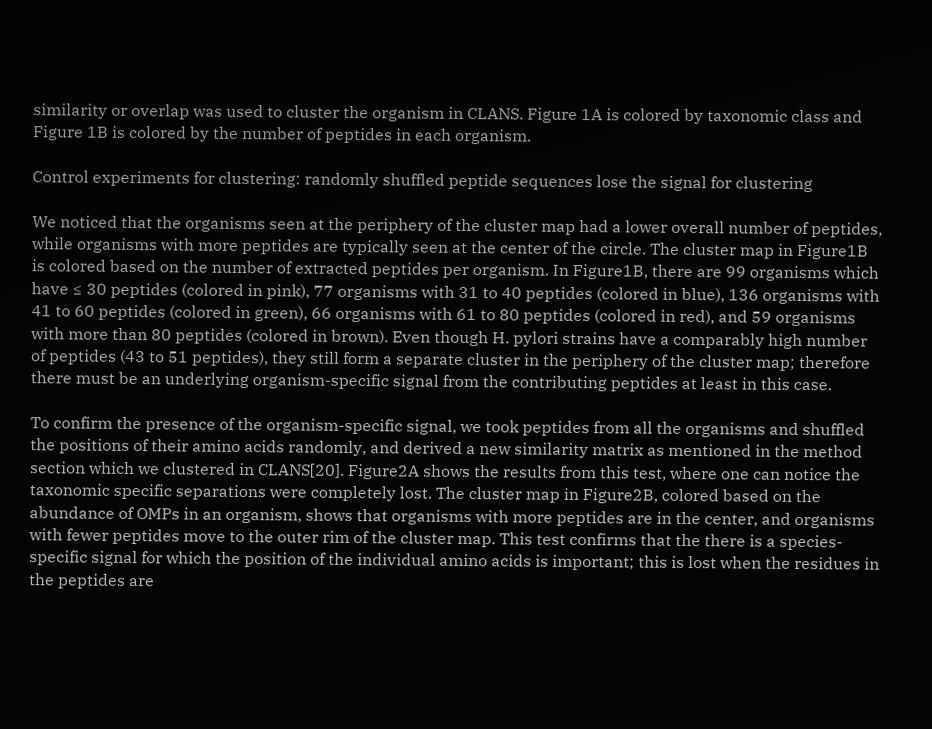similarity or overlap was used to cluster the organism in CLANS. Figure 1A is colored by taxonomic class and Figure 1B is colored by the number of peptides in each organism.

Control experiments for clustering: randomly shuffled peptide sequences lose the signal for clustering

We noticed that the organisms seen at the periphery of the cluster map had a lower overall number of peptides, while organisms with more peptides are typically seen at the center of the circle. The cluster map in Figure1B is colored based on the number of extracted peptides per organism. In Figure1B, there are 99 organisms which have ≤ 30 peptides (colored in pink), 77 organisms with 31 to 40 peptides (colored in blue), 136 organisms with 41 to 60 peptides (colored in green), 66 organisms with 61 to 80 peptides (colored in red), and 59 organisms with more than 80 peptides (colored in brown). Even though H. pylori strains have a comparably high number of peptides (43 to 51 peptides), they still form a separate cluster in the periphery of the cluster map; therefore there must be an underlying organism-specific signal from the contributing peptides at least in this case.

To confirm the presence of the organism-specific signal, we took peptides from all the organisms and shuffled the positions of their amino acids randomly, and derived a new similarity matrix as mentioned in the method section which we clustered in CLANS[20]. Figure2A shows the results from this test, where one can notice the taxonomic specific separations were completely lost. The cluster map in Figure2B, colored based on the abundance of OMPs in an organism, shows that organisms with more peptides are in the center, and organisms with fewer peptides move to the outer rim of the cluster map. This test confirms that the there is a species-specific signal for which the position of the individual amino acids is important; this is lost when the residues in the peptides are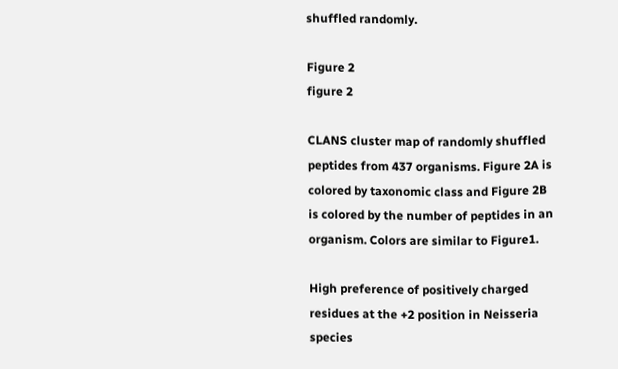shuffled randomly.

Figure 2
figure 2

CLANS cluster map of randomly shuffled peptides from 437 organisms. Figure 2A is colored by taxonomic class and Figure 2B is colored by the number of peptides in an organism. Colors are similar to Figure1.

High preference of positively charged residues at the +2 position in Neisseria species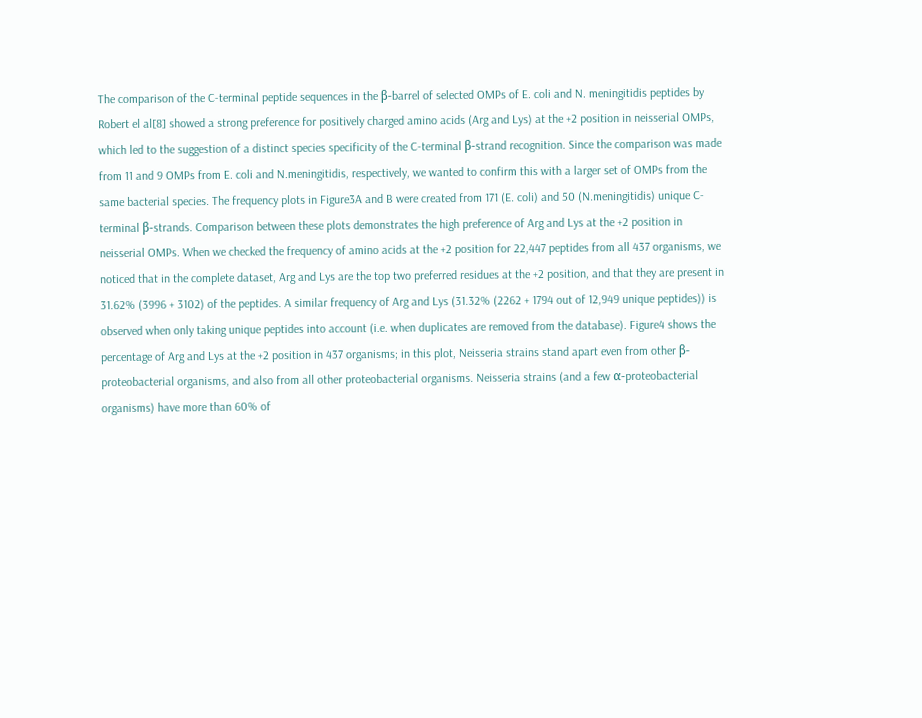The comparison of the C-terminal peptide sequences in the β-barrel of selected OMPs of E. coli and N. meningitidis peptides by Robert el al[8] showed a strong preference for positively charged amino acids (Arg and Lys) at the +2 position in neisserial OMPs, which led to the suggestion of a distinct species specificity of the C-terminal β-strand recognition. Since the comparison was made from 11 and 9 OMPs from E. coli and N.meningitidis, respectively, we wanted to confirm this with a larger set of OMPs from the same bacterial species. The frequency plots in Figure3A and B were created from 171 (E. coli) and 50 (N.meningitidis) unique C-terminal β-strands. Comparison between these plots demonstrates the high preference of Arg and Lys at the +2 position in neisserial OMPs. When we checked the frequency of amino acids at the +2 position for 22,447 peptides from all 437 organisms, we noticed that in the complete dataset, Arg and Lys are the top two preferred residues at the +2 position, and that they are present in 31.62% (3996 + 3102) of the peptides. A similar frequency of Arg and Lys (31.32% (2262 + 1794 out of 12,949 unique peptides)) is observed when only taking unique peptides into account (i.e. when duplicates are removed from the database). Figure4 shows the percentage of Arg and Lys at the +2 position in 437 organisms; in this plot, Neisseria strains stand apart even from other β-proteobacterial organisms, and also from all other proteobacterial organisms. Neisseria strains (and a few α-proteobacterial organisms) have more than 60% of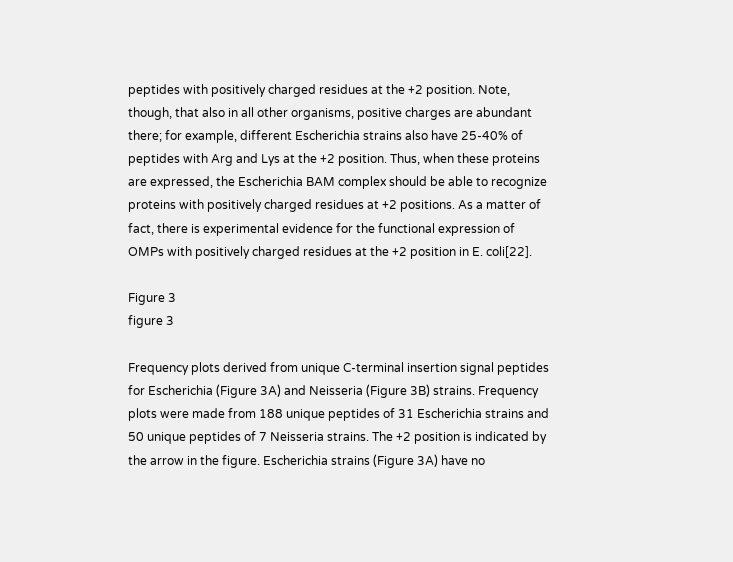peptides with positively charged residues at the +2 position. Note, though, that also in all other organisms, positive charges are abundant there; for example, different Escherichia strains also have 25-40% of peptides with Arg and Lys at the +2 position. Thus, when these proteins are expressed, the Escherichia BAM complex should be able to recognize proteins with positively charged residues at +2 positions. As a matter of fact, there is experimental evidence for the functional expression of OMPs with positively charged residues at the +2 position in E. coli[22].

Figure 3
figure 3

Frequency plots derived from unique C-terminal insertion signal peptides for Escherichia (Figure 3A) and Neisseria (Figure 3B) strains. Frequency plots were made from 188 unique peptides of 31 Escherichia strains and 50 unique peptides of 7 Neisseria strains. The +2 position is indicated by the arrow in the figure. Escherichia strains (Figure 3A) have no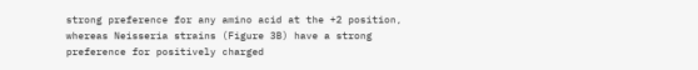strong preference for any amino acid at the +2 position, whereas Neisseria strains (Figure 3B) have a strong preference for positively charged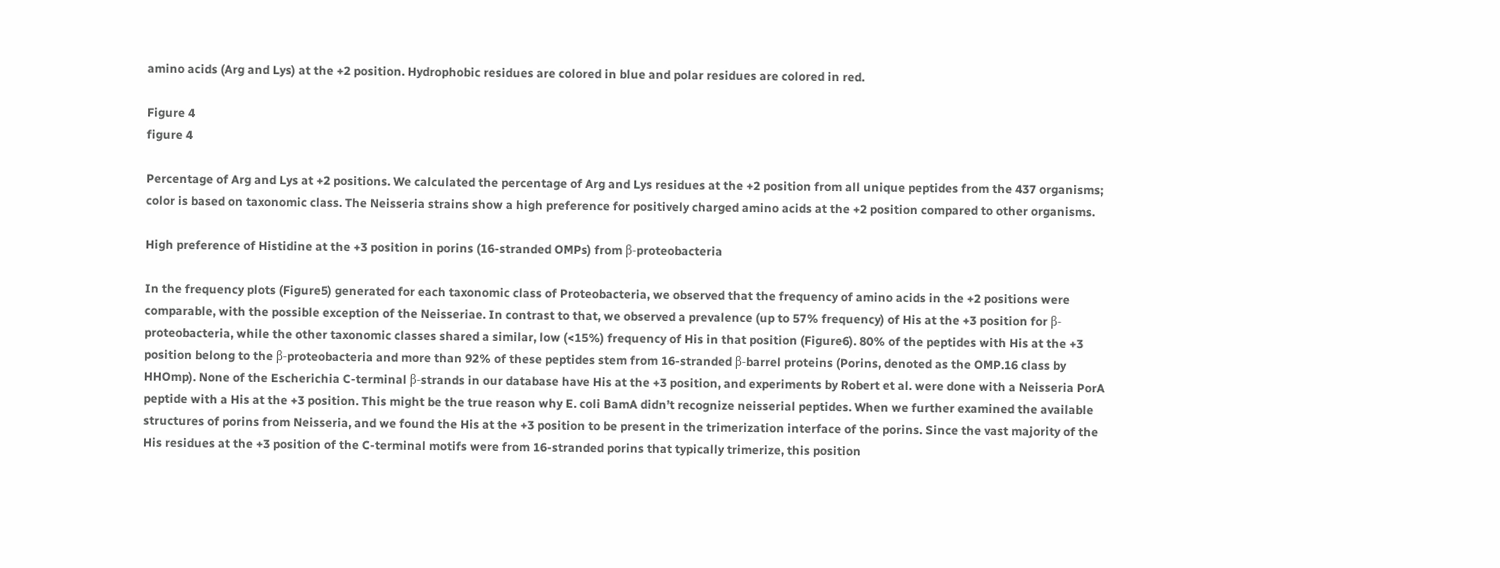amino acids (Arg and Lys) at the +2 position. Hydrophobic residues are colored in blue and polar residues are colored in red.

Figure 4
figure 4

Percentage of Arg and Lys at +2 positions. We calculated the percentage of Arg and Lys residues at the +2 position from all unique peptides from the 437 organisms; color is based on taxonomic class. The Neisseria strains show a high preference for positively charged amino acids at the +2 position compared to other organisms.

High preference of Histidine at the +3 position in porins (16-stranded OMPs) from β-proteobacteria

In the frequency plots (Figure5) generated for each taxonomic class of Proteobacteria, we observed that the frequency of amino acids in the +2 positions were comparable, with the possible exception of the Neisseriae. In contrast to that, we observed a prevalence (up to 57% frequency) of His at the +3 position for β-proteobacteria, while the other taxonomic classes shared a similar, low (<15%) frequency of His in that position (Figure6). 80% of the peptides with His at the +3 position belong to the β-proteobacteria and more than 92% of these peptides stem from 16-stranded β-barrel proteins (Porins, denoted as the OMP.16 class by HHOmp). None of the Escherichia C-terminal β-strands in our database have His at the +3 position, and experiments by Robert et al. were done with a Neisseria PorA peptide with a His at the +3 position. This might be the true reason why E. coli BamA didn’t recognize neisserial peptides. When we further examined the available structures of porins from Neisseria, and we found the His at the +3 position to be present in the trimerization interface of the porins. Since the vast majority of the His residues at the +3 position of the C-terminal motifs were from 16-stranded porins that typically trimerize, this position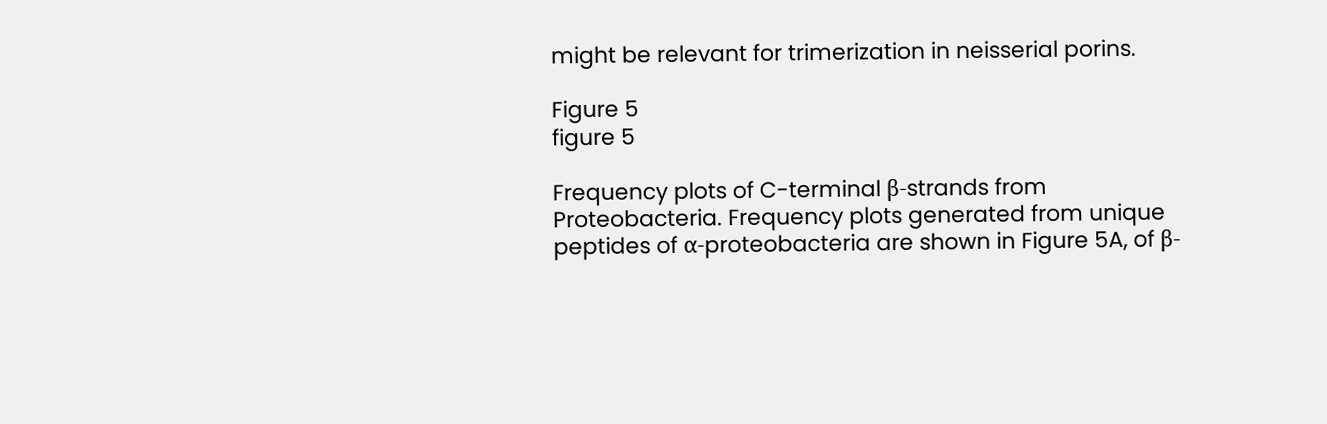might be relevant for trimerization in neisserial porins.

Figure 5
figure 5

Frequency plots of C-terminal β-strands from Proteobacteria. Frequency plots generated from unique peptides of α-proteobacteria are shown in Figure 5A, of β-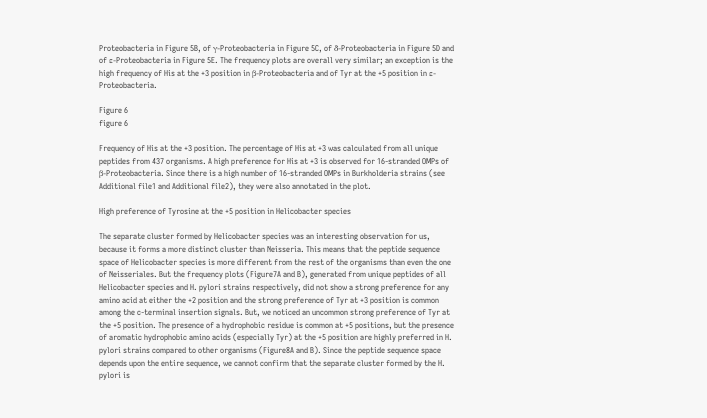Proteobacteria in Figure 5B, of γ-Proteobacteria in Figure 5C, of δ-Proteobacteria in Figure 5D and of ε-Proteobacteria in Figure 5E. The frequency plots are overall very similar; an exception is the high frequency of His at the +3 position in β-Proteobacteria and of Tyr at the +5 position in ε-Proteobacteria.

Figure 6
figure 6

Frequency of His at the +3 position. The percentage of His at +3 was calculated from all unique peptides from 437 organisms. A high preference for His at +3 is observed for 16-stranded OMPs of β-Proteobacteria. Since there is a high number of 16-stranded OMPs in Burkholderia strains (see Additional file1 and Additional file2), they were also annotated in the plot.

High preference of Tyrosine at the +5 position in Helicobacter species

The separate cluster formed by Helicobacter species was an interesting observation for us, because it forms a more distinct cluster than Neisseria. This means that the peptide sequence space of Helicobacter species is more different from the rest of the organisms than even the one of Neisseriales. But the frequency plots (Figure7A and B), generated from unique peptides of all Helicobacter species and H. pylori strains respectively, did not show a strong preference for any amino acid at either the +2 position and the strong preference of Tyr at +3 position is common among the c-terminal insertion signals. But, we noticed an uncommon strong preference of Tyr at the +5 position. The presence of a hydrophobic residue is common at +5 positions, but the presence of aromatic hydrophobic amino acids (especially Tyr) at the +5 position are highly preferred in H. pylori strains compared to other organisms (Figure8A and B). Since the peptide sequence space depends upon the entire sequence, we cannot confirm that the separate cluster formed by the H. pylori is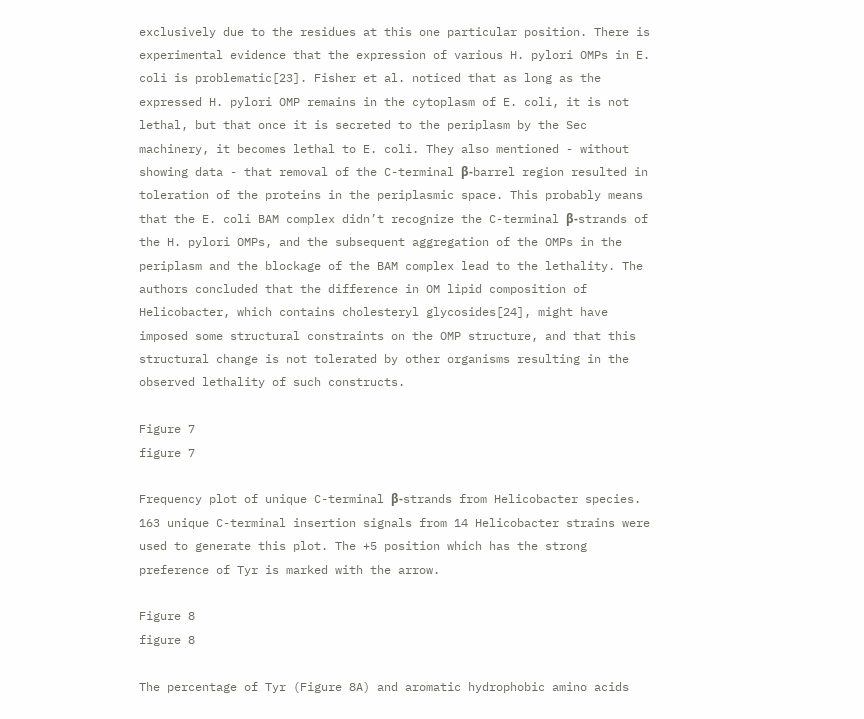exclusively due to the residues at this one particular position. There is experimental evidence that the expression of various H. pylori OMPs in E. coli is problematic[23]. Fisher et al. noticed that as long as the expressed H. pylori OMP remains in the cytoplasm of E. coli, it is not lethal, but that once it is secreted to the periplasm by the Sec machinery, it becomes lethal to E. coli. They also mentioned - without showing data - that removal of the C-terminal β-barrel region resulted in toleration of the proteins in the periplasmic space. This probably means that the E. coli BAM complex didn’t recognize the C-terminal β-strands of the H. pylori OMPs, and the subsequent aggregation of the OMPs in the periplasm and the blockage of the BAM complex lead to the lethality. The authors concluded that the difference in OM lipid composition of Helicobacter, which contains cholesteryl glycosides[24], might have imposed some structural constraints on the OMP structure, and that this structural change is not tolerated by other organisms resulting in the observed lethality of such constructs.

Figure 7
figure 7

Frequency plot of unique C-terminal β-strands from Helicobacter species. 163 unique C-terminal insertion signals from 14 Helicobacter strains were used to generate this plot. The +5 position which has the strong preference of Tyr is marked with the arrow.

Figure 8
figure 8

The percentage of Tyr (Figure 8A) and aromatic hydrophobic amino acids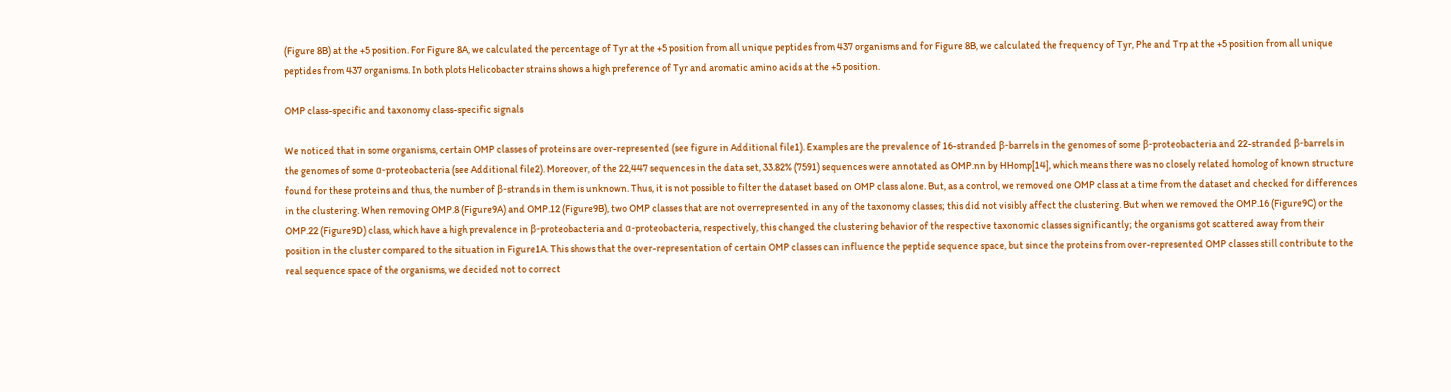(Figure 8B) at the +5 position. For Figure 8A, we calculated the percentage of Tyr at the +5 position from all unique peptides from 437 organisms and for Figure 8B, we calculated the frequency of Tyr, Phe and Trp at the +5 position from all unique peptides from 437 organisms. In both plots Helicobacter strains shows a high preference of Tyr and aromatic amino acids at the +5 position.

OMP class-specific and taxonomy class-specific signals

We noticed that in some organisms, certain OMP classes of proteins are over-represented (see figure in Additional file1). Examples are the prevalence of 16-stranded β-barrels in the genomes of some β-proteobacteria and 22-stranded β-barrels in the genomes of some α-proteobacteria (see Additional file2). Moreover, of the 22,447 sequences in the data set, 33.82% (7591) sequences were annotated as OMP.nn by HHomp[14], which means there was no closely related homolog of known structure found for these proteins and thus, the number of β-strands in them is unknown. Thus, it is not possible to filter the dataset based on OMP class alone. But, as a control, we removed one OMP class at a time from the dataset and checked for differences in the clustering. When removing OMP.8 (Figure9A) and OMP.12 (Figure9B), two OMP classes that are not overrepresented in any of the taxonomy classes; this did not visibly affect the clustering. But when we removed the OMP.16 (Figure9C) or the OMP.22 (Figure9D) class, which have a high prevalence in β-proteobacteria and α-proteobacteria, respectively, this changed the clustering behavior of the respective taxonomic classes significantly; the organisms got scattered away from their position in the cluster compared to the situation in Figure1A. This shows that the over-representation of certain OMP classes can influence the peptide sequence space, but since the proteins from over-represented OMP classes still contribute to the real sequence space of the organisms, we decided not to correct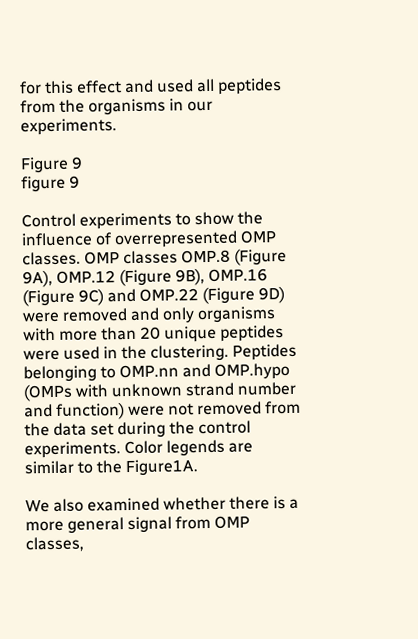for this effect and used all peptides from the organisms in our experiments.

Figure 9
figure 9

Control experiments to show the influence of overrepresented OMP classes. OMP classes OMP.8 (Figure 9A), OMP.12 (Figure 9B), OMP.16 (Figure 9C) and OMP.22 (Figure 9D) were removed and only organisms with more than 20 unique peptides were used in the clustering. Peptides belonging to OMP.nn and OMP.hypo (OMPs with unknown strand number and function) were not removed from the data set during the control experiments. Color legends are similar to the Figure1A.

We also examined whether there is a more general signal from OMP classes,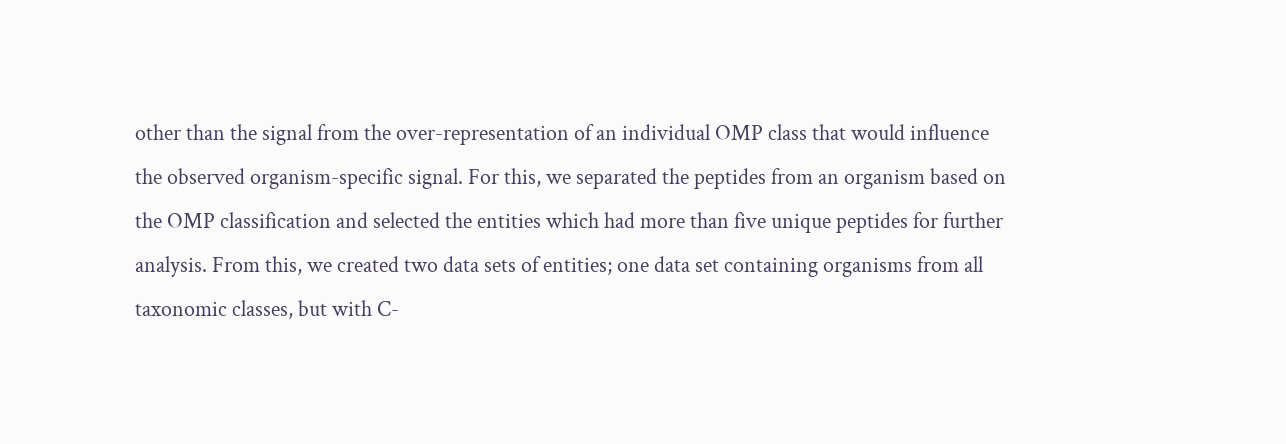other than the signal from the over-representation of an individual OMP class that would influence the observed organism-specific signal. For this, we separated the peptides from an organism based on the OMP classification and selected the entities which had more than five unique peptides for further analysis. From this, we created two data sets of entities; one data set containing organisms from all taxonomic classes, but with C-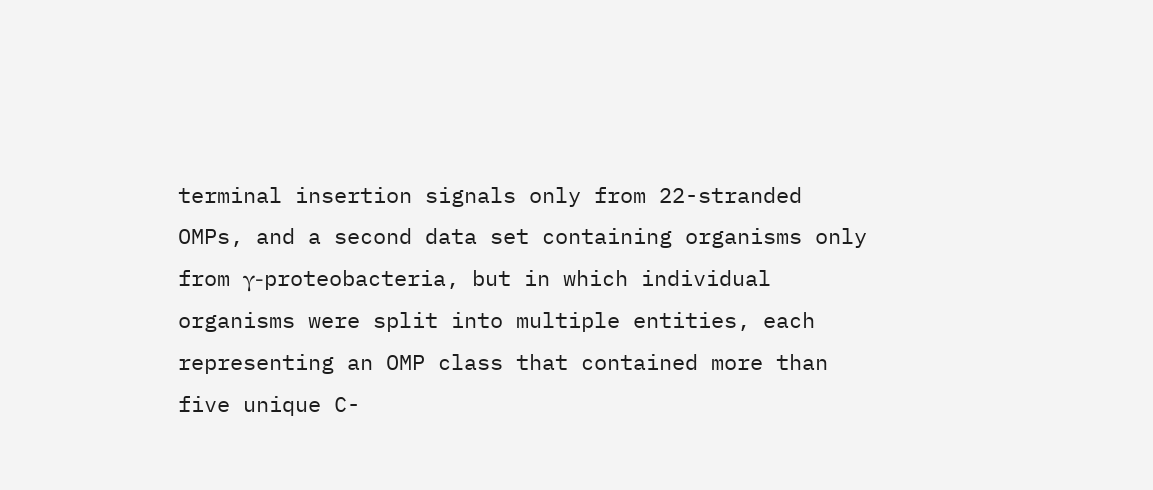terminal insertion signals only from 22-stranded OMPs, and a second data set containing organisms only from γ-proteobacteria, but in which individual organisms were split into multiple entities, each representing an OMP class that contained more than five unique C-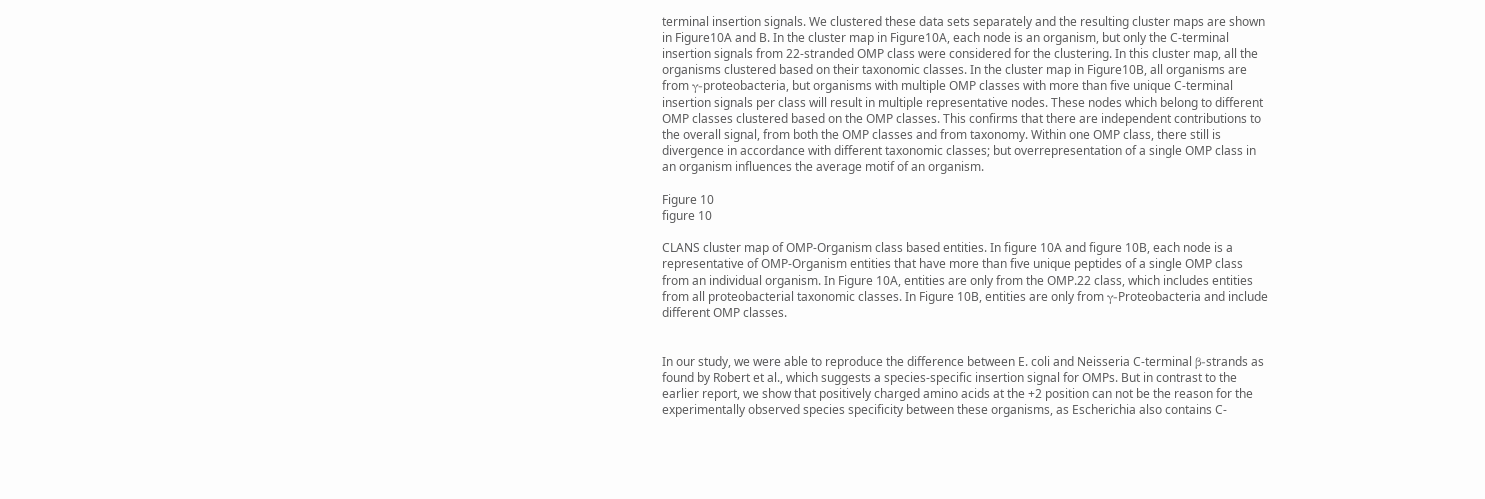terminal insertion signals. We clustered these data sets separately and the resulting cluster maps are shown in Figure10A and B. In the cluster map in Figure10A, each node is an organism, but only the C-terminal insertion signals from 22-stranded OMP class were considered for the clustering. In this cluster map, all the organisms clustered based on their taxonomic classes. In the cluster map in Figure10B, all organisms are from γ-proteobacteria, but organisms with multiple OMP classes with more than five unique C-terminal insertion signals per class will result in multiple representative nodes. These nodes which belong to different OMP classes clustered based on the OMP classes. This confirms that there are independent contributions to the overall signal, from both the OMP classes and from taxonomy. Within one OMP class, there still is divergence in accordance with different taxonomic classes; but overrepresentation of a single OMP class in an organism influences the average motif of an organism.

Figure 10
figure 10

CLANS cluster map of OMP-Organism class based entities. In figure 10A and figure 10B, each node is a representative of OMP-Organism entities that have more than five unique peptides of a single OMP class from an individual organism. In Figure 10A, entities are only from the OMP.22 class, which includes entities from all proteobacterial taxonomic classes. In Figure 10B, entities are only from γ-Proteobacteria and include different OMP classes.


In our study, we were able to reproduce the difference between E. coli and Neisseria C-terminal β-strands as found by Robert et al., which suggests a species-specific insertion signal for OMPs. But in contrast to the earlier report, we show that positively charged amino acids at the +2 position can not be the reason for the experimentally observed species specificity between these organisms, as Escherichia also contains C-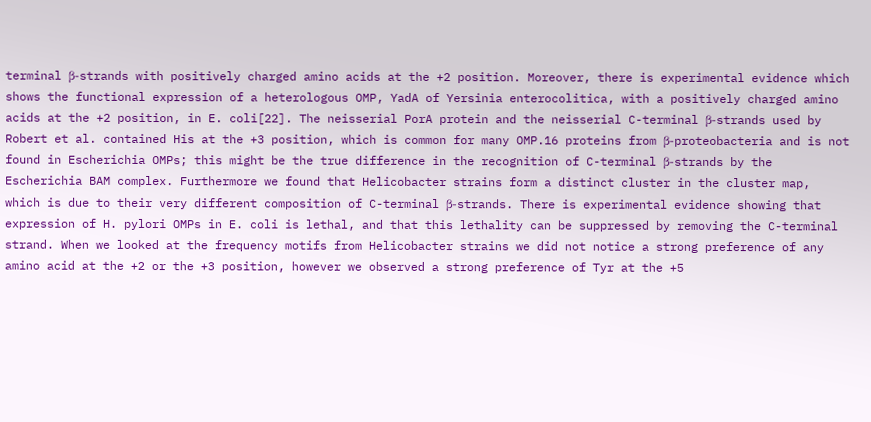terminal β-strands with positively charged amino acids at the +2 position. Moreover, there is experimental evidence which shows the functional expression of a heterologous OMP, YadA of Yersinia enterocolitica, with a positively charged amino acids at the +2 position, in E. coli[22]. The neisserial PorA protein and the neisserial C-terminal β-strands used by Robert et al. contained His at the +3 position, which is common for many OMP.16 proteins from β-proteobacteria and is not found in Escherichia OMPs; this might be the true difference in the recognition of C-terminal β-strands by the Escherichia BAM complex. Furthermore we found that Helicobacter strains form a distinct cluster in the cluster map, which is due to their very different composition of C-terminal β-strands. There is experimental evidence showing that expression of H. pylori OMPs in E. coli is lethal, and that this lethality can be suppressed by removing the C-terminal strand. When we looked at the frequency motifs from Helicobacter strains we did not notice a strong preference of any amino acid at the +2 or the +3 position, however we observed a strong preference of Tyr at the +5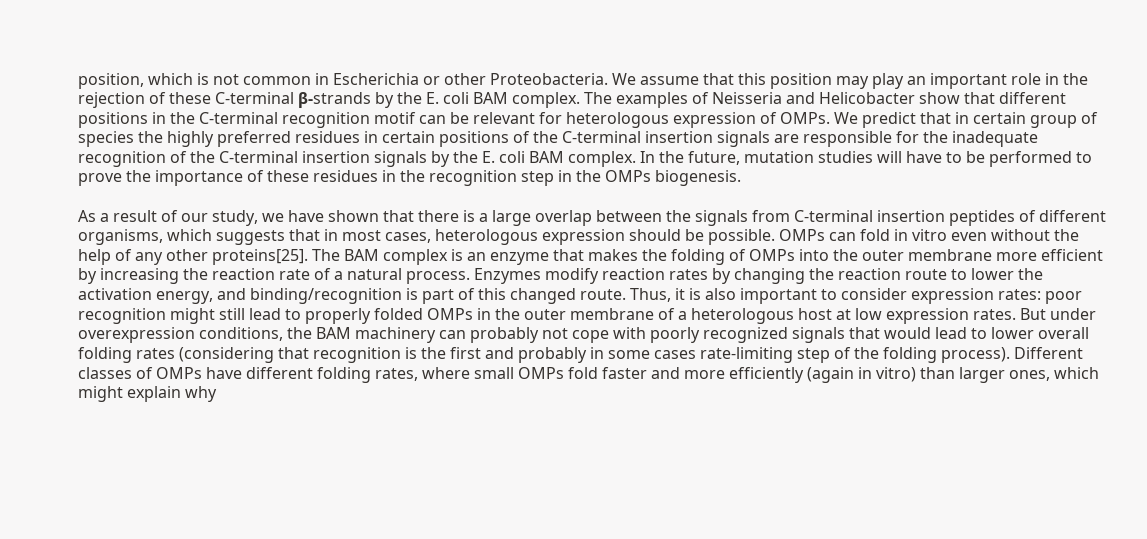position, which is not common in Escherichia or other Proteobacteria. We assume that this position may play an important role in the rejection of these C-terminal β-strands by the E. coli BAM complex. The examples of Neisseria and Helicobacter show that different positions in the C-terminal recognition motif can be relevant for heterologous expression of OMPs. We predict that in certain group of species the highly preferred residues in certain positions of the C-terminal insertion signals are responsible for the inadequate recognition of the C-terminal insertion signals by the E. coli BAM complex. In the future, mutation studies will have to be performed to prove the importance of these residues in the recognition step in the OMPs biogenesis.

As a result of our study, we have shown that there is a large overlap between the signals from C-terminal insertion peptides of different organisms, which suggests that in most cases, heterologous expression should be possible. OMPs can fold in vitro even without the help of any other proteins[25]. The BAM complex is an enzyme that makes the folding of OMPs into the outer membrane more efficient by increasing the reaction rate of a natural process. Enzymes modify reaction rates by changing the reaction route to lower the activation energy, and binding/recognition is part of this changed route. Thus, it is also important to consider expression rates: poor recognition might still lead to properly folded OMPs in the outer membrane of a heterologous host at low expression rates. But under overexpression conditions, the BAM machinery can probably not cope with poorly recognized signals that would lead to lower overall folding rates (considering that recognition is the first and probably in some cases rate-limiting step of the folding process). Different classes of OMPs have different folding rates, where small OMPs fold faster and more efficiently (again in vitro) than larger ones, which might explain why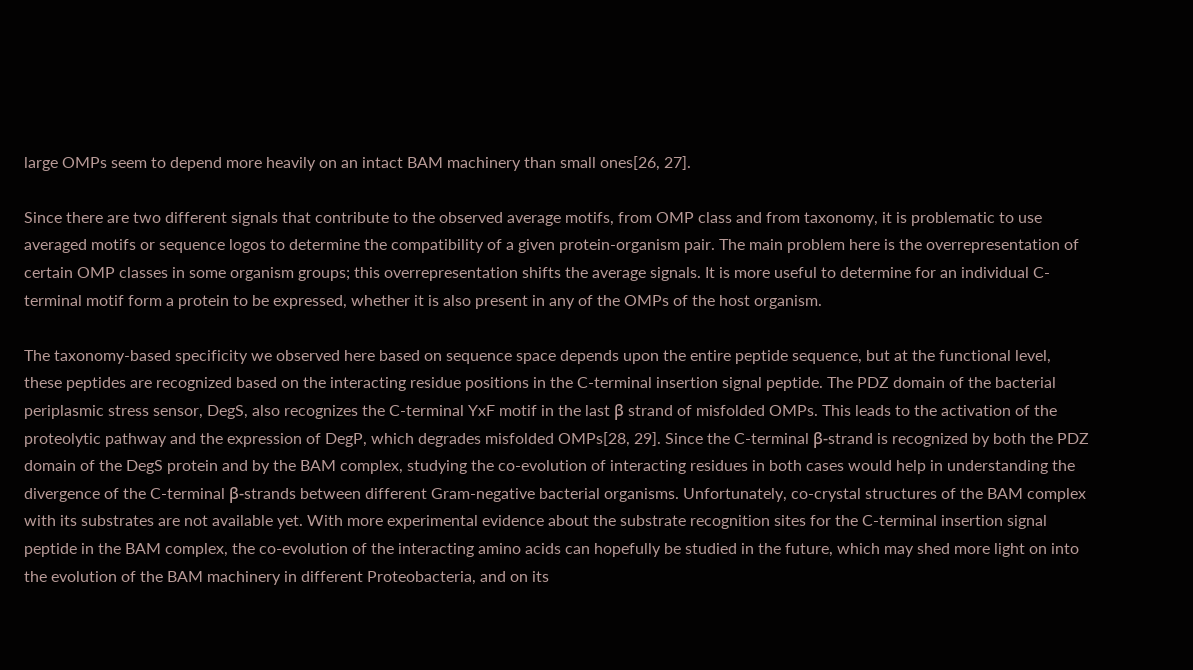large OMPs seem to depend more heavily on an intact BAM machinery than small ones[26, 27].

Since there are two different signals that contribute to the observed average motifs, from OMP class and from taxonomy, it is problematic to use averaged motifs or sequence logos to determine the compatibility of a given protein-organism pair. The main problem here is the overrepresentation of certain OMP classes in some organism groups; this overrepresentation shifts the average signals. It is more useful to determine for an individual C-terminal motif form a protein to be expressed, whether it is also present in any of the OMPs of the host organism.

The taxonomy-based specificity we observed here based on sequence space depends upon the entire peptide sequence, but at the functional level, these peptides are recognized based on the interacting residue positions in the C-terminal insertion signal peptide. The PDZ domain of the bacterial periplasmic stress sensor, DegS, also recognizes the C-terminal YxF motif in the last β strand of misfolded OMPs. This leads to the activation of the proteolytic pathway and the expression of DegP, which degrades misfolded OMPs[28, 29]. Since the C-terminal β-strand is recognized by both the PDZ domain of the DegS protein and by the BAM complex, studying the co-evolution of interacting residues in both cases would help in understanding the divergence of the C-terminal β-strands between different Gram-negative bacterial organisms. Unfortunately, co-crystal structures of the BAM complex with its substrates are not available yet. With more experimental evidence about the substrate recognition sites for the C-terminal insertion signal peptide in the BAM complex, the co-evolution of the interacting amino acids can hopefully be studied in the future, which may shed more light on into the evolution of the BAM machinery in different Proteobacteria, and on its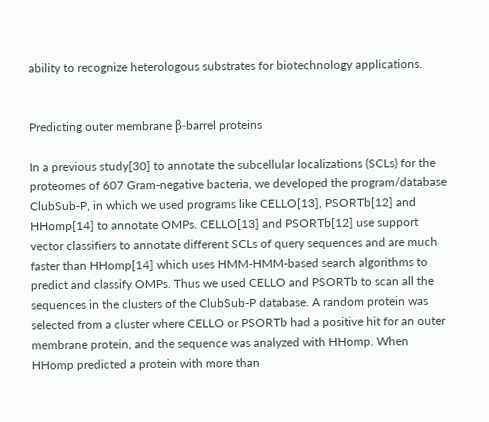ability to recognize heterologous substrates for biotechnology applications.


Predicting outer membrane β-barrel proteins

In a previous study[30] to annotate the subcellular localizations (SCLs) for the proteomes of 607 Gram-negative bacteria, we developed the program/database ClubSub-P, in which we used programs like CELLO[13], PSORTb[12] and HHomp[14] to annotate OMPs. CELLO[13] and PSORTb[12] use support vector classifiers to annotate different SCLs of query sequences and are much faster than HHomp[14] which uses HMM-HMM-based search algorithms to predict and classify OMPs. Thus we used CELLO and PSORTb to scan all the sequences in the clusters of the ClubSub-P database. A random protein was selected from a cluster where CELLO or PSORTb had a positive hit for an outer membrane protein, and the sequence was analyzed with HHomp. When HHomp predicted a protein with more than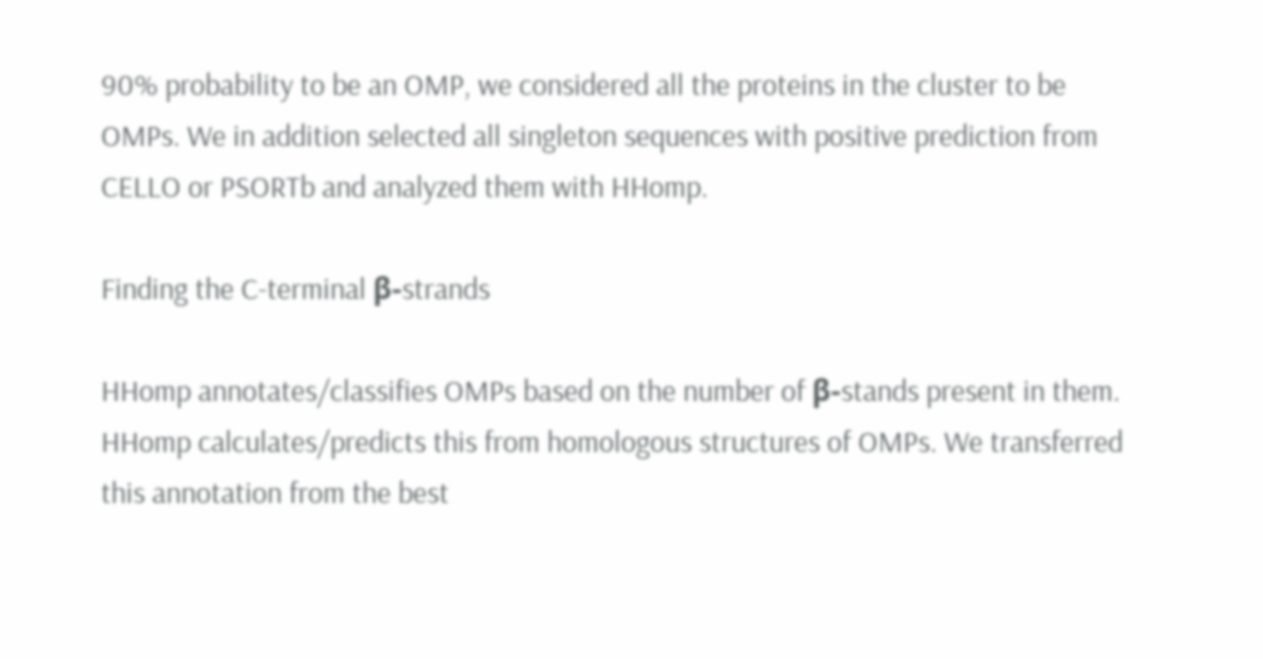90% probability to be an OMP, we considered all the proteins in the cluster to be OMPs. We in addition selected all singleton sequences with positive prediction from CELLO or PSORTb and analyzed them with HHomp.

Finding the C-terminal β-strands

HHomp annotates/classifies OMPs based on the number of β-stands present in them. HHomp calculates/predicts this from homologous structures of OMPs. We transferred this annotation from the best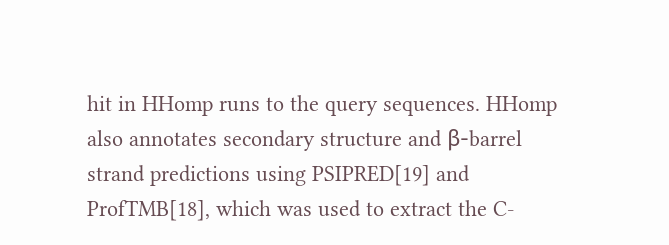hit in HHomp runs to the query sequences. HHomp also annotates secondary structure and β-barrel strand predictions using PSIPRED[19] and ProfTMB[18], which was used to extract the C-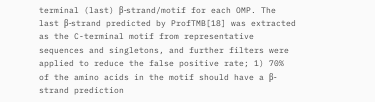terminal (last) β-strand/motif for each OMP. The last β-strand predicted by ProfTMB[18] was extracted as the C-terminal motif from representative sequences and singletons, and further filters were applied to reduce the false positive rate; 1) 70% of the amino acids in the motif should have a β-strand prediction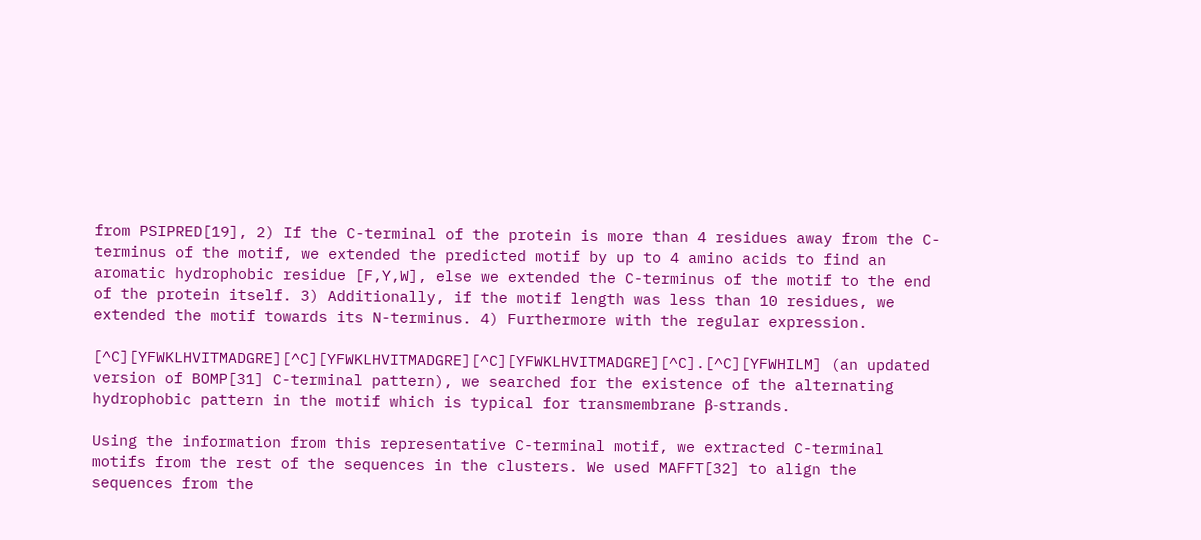from PSIPRED[19], 2) If the C-terminal of the protein is more than 4 residues away from the C-terminus of the motif, we extended the predicted motif by up to 4 amino acids to find an aromatic hydrophobic residue [F,Y,W], else we extended the C-terminus of the motif to the end of the protein itself. 3) Additionally, if the motif length was less than 10 residues, we extended the motif towards its N-terminus. 4) Furthermore with the regular expression.

[^C][YFWKLHVITMADGRE][^C][YFWKLHVITMADGRE][^C][YFWKLHVITMADGRE][^C].[^C][YFWHILM] (an updated version of BOMP[31] C-terminal pattern), we searched for the existence of the alternating hydrophobic pattern in the motif which is typical for transmembrane β-strands.

Using the information from this representative C-terminal motif, we extracted C-terminal motifs from the rest of the sequences in the clusters. We used MAFFT[32] to align the sequences from the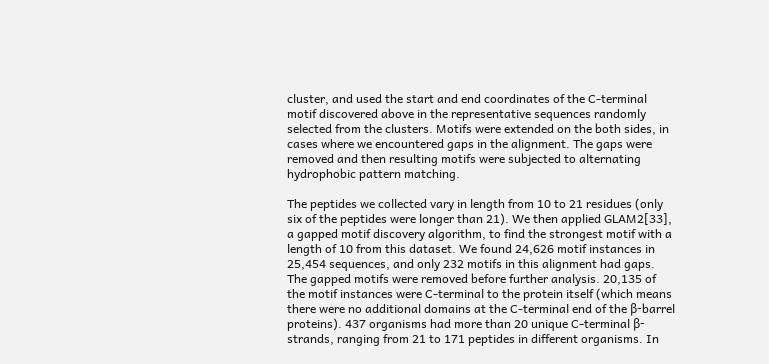cluster, and used the start and end coordinates of the C-terminal motif discovered above in the representative sequences randomly selected from the clusters. Motifs were extended on the both sides, in cases where we encountered gaps in the alignment. The gaps were removed and then resulting motifs were subjected to alternating hydrophobic pattern matching.

The peptides we collected vary in length from 10 to 21 residues (only six of the peptides were longer than 21). We then applied GLAM2[33], a gapped motif discovery algorithm, to find the strongest motif with a length of 10 from this dataset. We found 24,626 motif instances in 25,454 sequences, and only 232 motifs in this alignment had gaps. The gapped motifs were removed before further analysis. 20,135 of the motif instances were C-terminal to the protein itself (which means there were no additional domains at the C-terminal end of the β-barrel proteins). 437 organisms had more than 20 unique C-terminal β-strands, ranging from 21 to 171 peptides in different organisms. In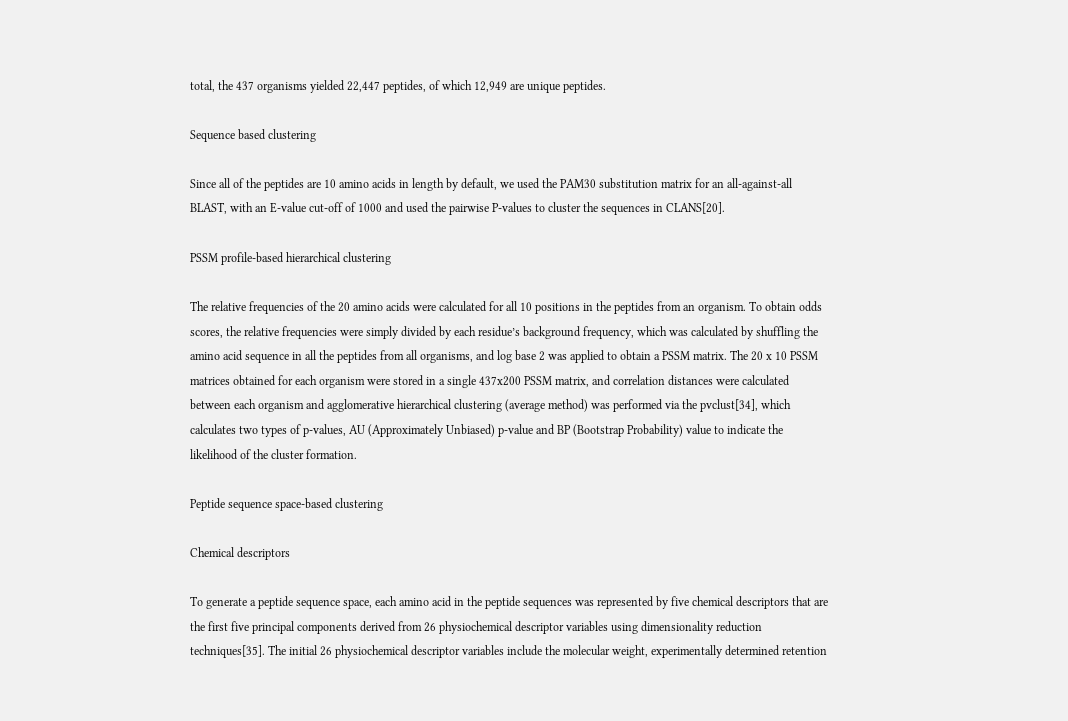total, the 437 organisms yielded 22,447 peptides, of which 12,949 are unique peptides.

Sequence based clustering

Since all of the peptides are 10 amino acids in length by default, we used the PAM30 substitution matrix for an all-against-all BLAST, with an E-value cut-off of 1000 and used the pairwise P-values to cluster the sequences in CLANS[20].

PSSM profile-based hierarchical clustering

The relative frequencies of the 20 amino acids were calculated for all 10 positions in the peptides from an organism. To obtain odds scores, the relative frequencies were simply divided by each residue’s background frequency, which was calculated by shuffling the amino acid sequence in all the peptides from all organisms, and log base 2 was applied to obtain a PSSM matrix. The 20 x 10 PSSM matrices obtained for each organism were stored in a single 437x200 PSSM matrix, and correlation distances were calculated between each organism and agglomerative hierarchical clustering (average method) was performed via the pvclust[34], which calculates two types of p-values, AU (Approximately Unbiased) p-value and BP (Bootstrap Probability) value to indicate the likelihood of the cluster formation.

Peptide sequence space-based clustering

Chemical descriptors

To generate a peptide sequence space, each amino acid in the peptide sequences was represented by five chemical descriptors that are the first five principal components derived from 26 physiochemical descriptor variables using dimensionality reduction techniques[35]. The initial 26 physiochemical descriptor variables include the molecular weight, experimentally determined retention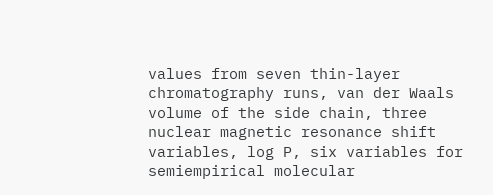values from seven thin-layer chromatography runs, van der Waals volume of the side chain, three nuclear magnetic resonance shift variables, log P, six variables for semiempirical molecular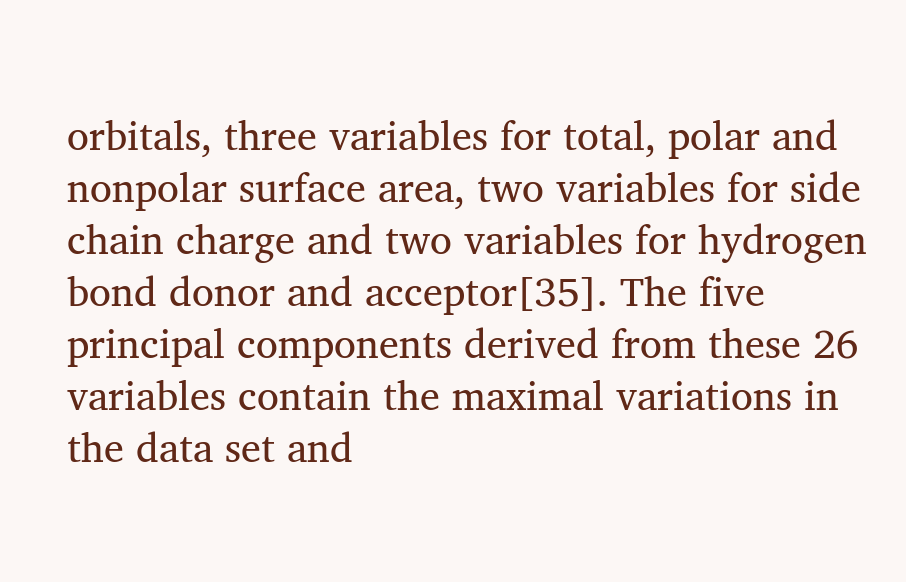orbitals, three variables for total, polar and nonpolar surface area, two variables for side chain charge and two variables for hydrogen bond donor and acceptor[35]. The five principal components derived from these 26 variables contain the maximal variations in the data set and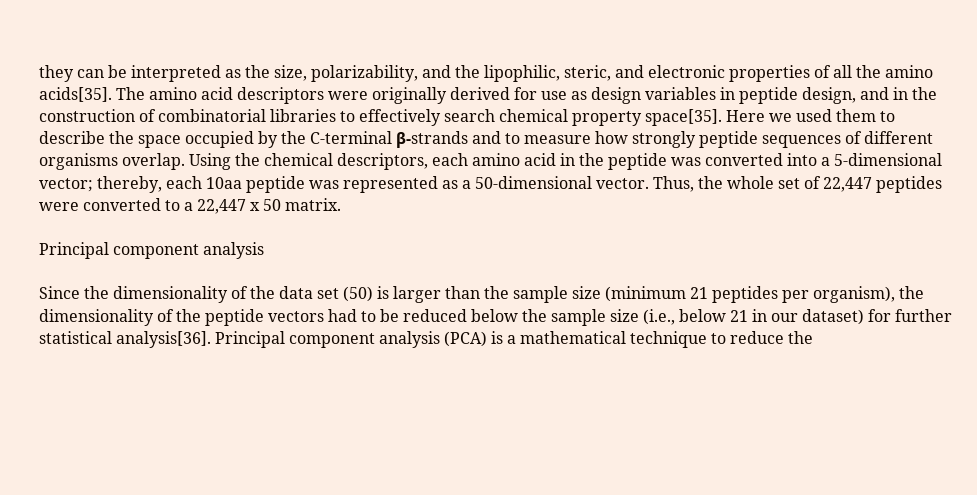they can be interpreted as the size, polarizability, and the lipophilic, steric, and electronic properties of all the amino acids[35]. The amino acid descriptors were originally derived for use as design variables in peptide design, and in the construction of combinatorial libraries to effectively search chemical property space[35]. Here we used them to describe the space occupied by the C-terminal β-strands and to measure how strongly peptide sequences of different organisms overlap. Using the chemical descriptors, each amino acid in the peptide was converted into a 5-dimensional vector; thereby, each 10aa peptide was represented as a 50-dimensional vector. Thus, the whole set of 22,447 peptides were converted to a 22,447 x 50 matrix.

Principal component analysis

Since the dimensionality of the data set (50) is larger than the sample size (minimum 21 peptides per organism), the dimensionality of the peptide vectors had to be reduced below the sample size (i.e., below 21 in our dataset) for further statistical analysis[36]. Principal component analysis (PCA) is a mathematical technique to reduce the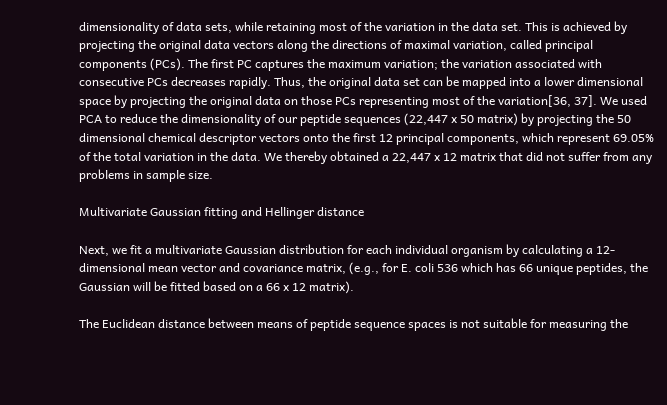dimensionality of data sets, while retaining most of the variation in the data set. This is achieved by projecting the original data vectors along the directions of maximal variation, called principal components (PCs). The first PC captures the maximum variation; the variation associated with consecutive PCs decreases rapidly. Thus, the original data set can be mapped into a lower dimensional space by projecting the original data on those PCs representing most of the variation[36, 37]. We used PCA to reduce the dimensionality of our peptide sequences (22,447 x 50 matrix) by projecting the 50 dimensional chemical descriptor vectors onto the first 12 principal components, which represent 69.05% of the total variation in the data. We thereby obtained a 22,447 x 12 matrix that did not suffer from any problems in sample size.

Multivariate Gaussian fitting and Hellinger distance

Next, we fit a multivariate Gaussian distribution for each individual organism by calculating a 12-dimensional mean vector and covariance matrix, (e.g., for E. coli 536 which has 66 unique peptides, the Gaussian will be fitted based on a 66 x 12 matrix).

The Euclidean distance between means of peptide sequence spaces is not suitable for measuring the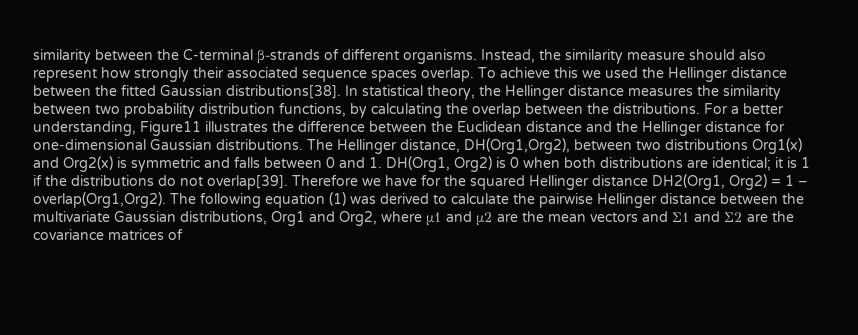similarity between the C-terminal β-strands of different organisms. Instead, the similarity measure should also represent how strongly their associated sequence spaces overlap. To achieve this we used the Hellinger distance between the fitted Gaussian distributions[38]. In statistical theory, the Hellinger distance measures the similarity between two probability distribution functions, by calculating the overlap between the distributions. For a better understanding, Figure11 illustrates the difference between the Euclidean distance and the Hellinger distance for one-dimensional Gaussian distributions. The Hellinger distance, DH(Org1,Org2), between two distributions Org1(x) and Org2(x) is symmetric and falls between 0 and 1. DH(Org1, Org2) is 0 when both distributions are identical; it is 1 if the distributions do not overlap[39]. Therefore we have for the squared Hellinger distance DH2(Org1, Org2) = 1 – overlap(Org1,Org2). The following equation (1) was derived to calculate the pairwise Hellinger distance between the multivariate Gaussian distributions, Org1 and Org2, where μ1 and μ2 are the mean vectors and Σ1 and Σ2 are the covariance matrices of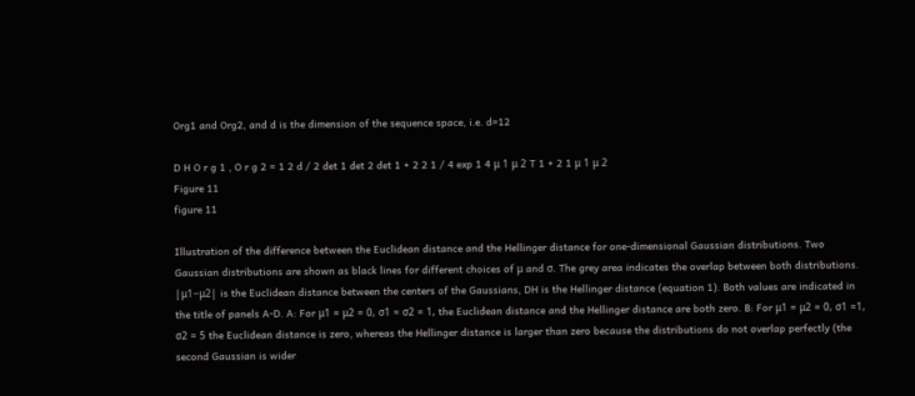Org1 and Org2, and d is the dimension of the sequence space, i.e. d=12

D H O r g 1 , O r g 2 = 1 2 d / 2 det 1 det 2 det 1 + 2 2 1 / 4 exp 1 4 μ 1 μ 2 T 1 + 2 1 μ 1 μ 2
Figure 11
figure 11

Illustration of the difference between the Euclidean distance and the Hellinger distance for one-dimensional Gaussian distributions. Two Gaussian distributions are shown as black lines for different choices of μ and σ. The grey area indicates the overlap between both distributions. |μ1−μ2| is the Euclidean distance between the centers of the Gaussians, DH is the Hellinger distance (equation 1). Both values are indicated in the title of panels A-D. A: For μ1 = μ2 = 0, σ1 = σ2 = 1, the Euclidean distance and the Hellinger distance are both zero. B: For μ1 = μ2 = 0, σ1 =1, σ2 = 5 the Euclidean distance is zero, whereas the Hellinger distance is larger than zero because the distributions do not overlap perfectly (the second Gaussian is wider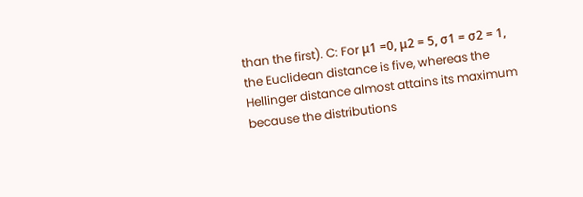than the first). C: For μ1 =0, μ2 = 5, σ1 = σ2 = 1, the Euclidean distance is five, whereas the Hellinger distance almost attains its maximum because the distributions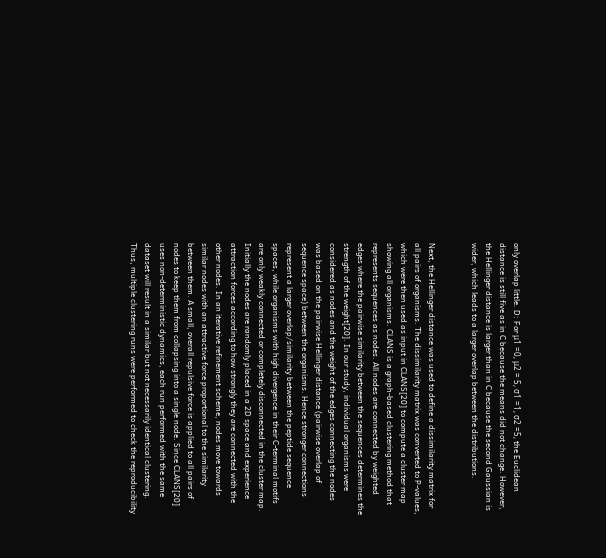only overlap little. D: For μ1 =0, μ2 = 5, σ1 =1, σ2 =5, the Euclidean distance is still five as in C because the means did not change. However, the Hellinger distance is larger than in C because the second Gaussian is wider, which leads to a larger overlap between the distributions.


Next, the Hellinger distance was used to define a dissimilarity matrix for all pairs of organisms. The dissimilarity matrix was converted to P-values, which were then used as input in CLANS[20] to compute a cluster map showing all organisms. CLANS is a graph-based clustering method that represents sequences as nodes. All nodes are connected by weighted edges where the pairwise similarity between the sequences determines the strength of the weight[20]. In our study, individual organisms were considered as nodes and the weight of the edges connecting the nodes was based on the pairwise Hellinger distance (pairwise overlap of sequence space) between the organisms. Hence stronger connections represent a larger overlap/similarity between the peptide sequence spaces, while organisms with high divergence in their C-terminal motifs are only weakly connected or completely disconnected in the cluster map. Initially the nodes are randomly placed in a 2D space and experience attraction forces according to how strongly they are connected with the other nodes. In an iterative refinement scheme, nodes move towards similar nodes with an attractive force proportional to the similarity between them. A small, overall repulsive force is applied to all pairs of nodes to keep them from collapsing into a single node. Since CLANS[20] uses non-deterministic dynamics, each run performed with the same dataset will result in a similar but not necessarily identical clustering. Thus, multiple clustering runs were performed to check the reproducibility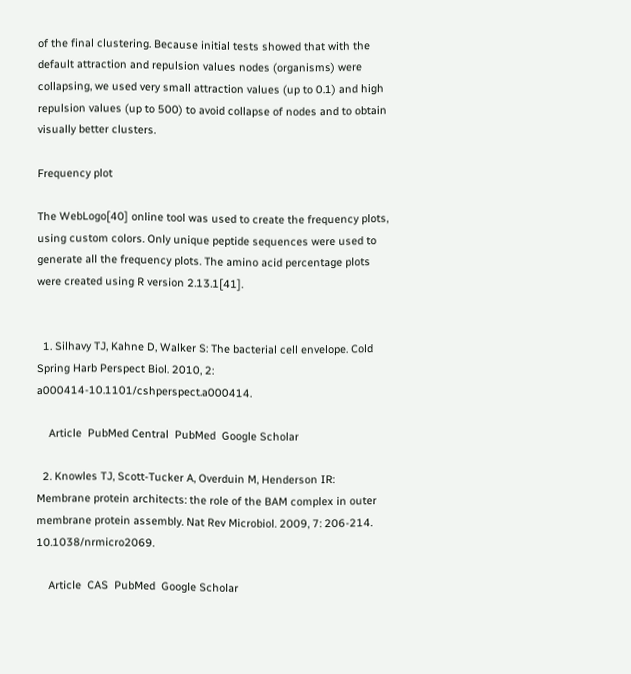of the final clustering. Because initial tests showed that with the default attraction and repulsion values nodes (organisms) were collapsing, we used very small attraction values (up to 0.1) and high repulsion values (up to 500) to avoid collapse of nodes and to obtain visually better clusters.

Frequency plot

The WebLogo[40] online tool was used to create the frequency plots, using custom colors. Only unique peptide sequences were used to generate all the frequency plots. The amino acid percentage plots were created using R version 2.13.1[41].


  1. Silhavy TJ, Kahne D, Walker S: The bacterial cell envelope. Cold Spring Harb Perspect Biol. 2010, 2: a000414-10.1101/cshperspect.a000414.

    Article  PubMed Central  PubMed  Google Scholar

  2. Knowles TJ, Scott-Tucker A, Overduin M, Henderson IR: Membrane protein architects: the role of the BAM complex in outer membrane protein assembly. Nat Rev Microbiol. 2009, 7: 206-214. 10.1038/nrmicro2069.

    Article  CAS  PubMed  Google Scholar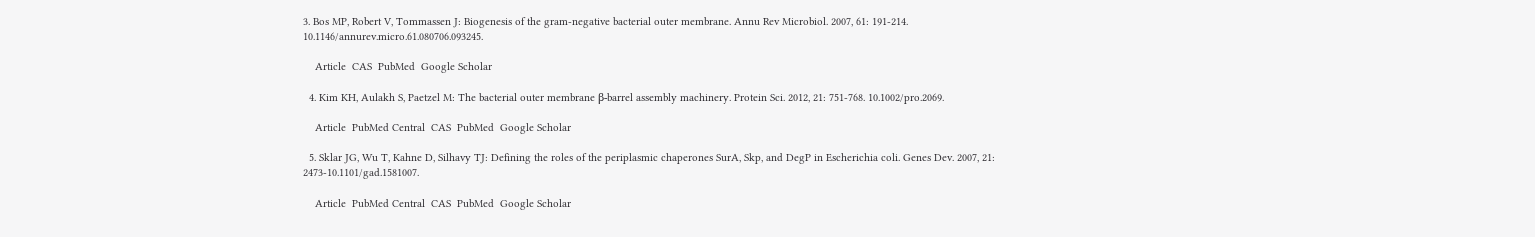3. Bos MP, Robert V, Tommassen J: Biogenesis of the gram-negative bacterial outer membrane. Annu Rev Microbiol. 2007, 61: 191-214. 10.1146/annurev.micro.61.080706.093245.

    Article  CAS  PubMed  Google Scholar

  4. Kim KH, Aulakh S, Paetzel M: The bacterial outer membrane β-barrel assembly machinery. Protein Sci. 2012, 21: 751-768. 10.1002/pro.2069.

    Article  PubMed Central  CAS  PubMed  Google Scholar

  5. Sklar JG, Wu T, Kahne D, Silhavy TJ: Defining the roles of the periplasmic chaperones SurA, Skp, and DegP in Escherichia coli. Genes Dev. 2007, 21: 2473-10.1101/gad.1581007.

    Article  PubMed Central  CAS  PubMed  Google Scholar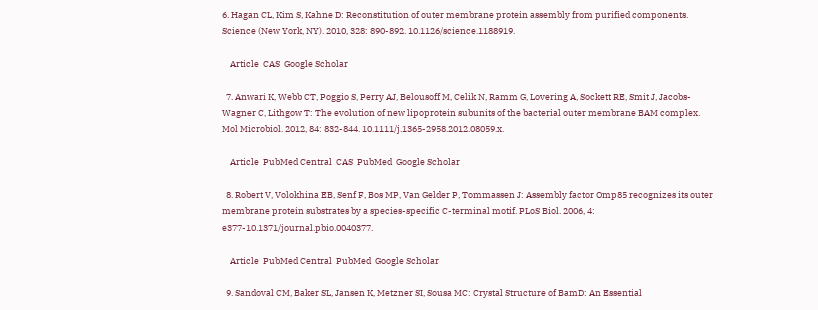6. Hagan CL, Kim S, Kahne D: Reconstitution of outer membrane protein assembly from purified components. Science (New York, NY). 2010, 328: 890-892. 10.1126/science.1188919.

    Article  CAS  Google Scholar

  7. Anwari K, Webb CT, Poggio S, Perry AJ, Belousoff M, Celik N, Ramm G, Lovering A, Sockett RE, Smit J, Jacobs-Wagner C, Lithgow T: The evolution of new lipoprotein subunits of the bacterial outer membrane BAM complex. Mol Microbiol. 2012, 84: 832-844. 10.1111/j.1365-2958.2012.08059.x.

    Article  PubMed Central  CAS  PubMed  Google Scholar

  8. Robert V, Volokhina EB, Senf F, Bos MP, Van Gelder P, Tommassen J: Assembly factor Omp85 recognizes its outer membrane protein substrates by a species-specific C-terminal motif. PLoS Biol. 2006, 4: e377-10.1371/journal.pbio.0040377.

    Article  PubMed Central  PubMed  Google Scholar

  9. Sandoval CM, Baker SL, Jansen K, Metzner SI, Sousa MC: Crystal Structure of BamD: An Essential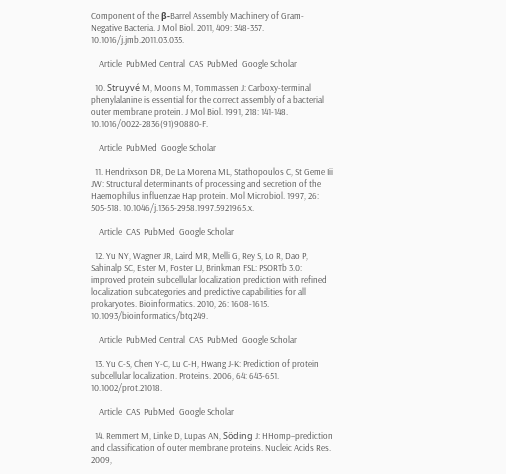Component of the β-Barrel Assembly Machinery of Gram-Negative Bacteria. J Mol Biol. 2011, 409: 348-357. 10.1016/j.jmb.2011.03.035.

    Article  PubMed Central  CAS  PubMed  Google Scholar

  10. Struyvé M, Moons M, Tommassen J: Carboxy-terminal phenylalanine is essential for the correct assembly of a bacterial outer membrane protein. J Mol Biol. 1991, 218: 141-148. 10.1016/0022-2836(91)90880-F.

    Article  PubMed  Google Scholar

  11. Hendrixson DR, De La Morena ML, Stathopoulos C, St Geme Iii JW: Structural determinants of processing and secretion of the Haemophilus influenzae Hap protein. Mol Microbiol. 1997, 26: 505-518. 10.1046/j.1365-2958.1997.5921965.x.

    Article  CAS  PubMed  Google Scholar

  12. Yu NY, Wagner JR, Laird MR, Melli G, Rey S, Lo R, Dao P, Sahinalp SC, Ester M, Foster LJ, Brinkman FSL: PSORTb 3.0: improved protein subcellular localization prediction with refined localization subcategories and predictive capabilities for all prokaryotes. Bioinformatics. 2010, 26: 1608-1615. 10.1093/bioinformatics/btq249.

    Article  PubMed Central  CAS  PubMed  Google Scholar

  13. Yu C-S, Chen Y-C, Lu C-H, Hwang J-K: Prediction of protein subcellular localization. Proteins. 2006, 64: 643-651. 10.1002/prot.21018.

    Article  CAS  PubMed  Google Scholar

  14. Remmert M, Linke D, Lupas AN, Söding J: HHomp–prediction and classification of outer membrane proteins. Nucleic Acids Res. 2009,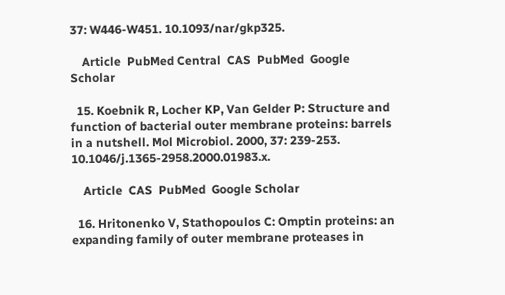37: W446-W451. 10.1093/nar/gkp325.

    Article  PubMed Central  CAS  PubMed  Google Scholar

  15. Koebnik R, Locher KP, Van Gelder P: Structure and function of bacterial outer membrane proteins: barrels in a nutshell. Mol Microbiol. 2000, 37: 239-253. 10.1046/j.1365-2958.2000.01983.x.

    Article  CAS  PubMed  Google Scholar

  16. Hritonenko V, Stathopoulos C: Omptin proteins: an expanding family of outer membrane proteases in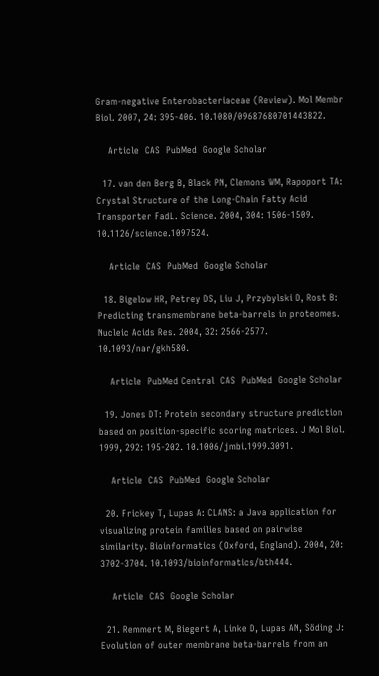Gram-negative Enterobacteriaceae (Review). Mol Membr Biol. 2007, 24: 395-406. 10.1080/09687680701443822.

    Article  CAS  PubMed  Google Scholar

  17. van den Berg B, Black PN, Clemons WM, Rapoport TA: Crystal Structure of the Long-Chain Fatty Acid Transporter FadL. Science. 2004, 304: 1506-1509. 10.1126/science.1097524.

    Article  CAS  PubMed  Google Scholar

  18. Bigelow HR, Petrey DS, Liu J, Przybylski D, Rost B: Predicting transmembrane beta-barrels in proteomes. Nucleic Acids Res. 2004, 32: 2566-2577. 10.1093/nar/gkh580.

    Article  PubMed Central  CAS  PubMed  Google Scholar

  19. Jones DT: Protein secondary structure prediction based on position-specific scoring matrices. J Mol Biol. 1999, 292: 195-202. 10.1006/jmbi.1999.3091.

    Article  CAS  PubMed  Google Scholar

  20. Frickey T, Lupas A: CLANS: a Java application for visualizing protein families based on pairwise similarity. Bioinformatics (Oxford, England). 2004, 20: 3702-3704. 10.1093/bioinformatics/bth444.

    Article  CAS  Google Scholar

  21. Remmert M, Biegert A, Linke D, Lupas AN, Söding J: Evolution of outer membrane beta-barrels from an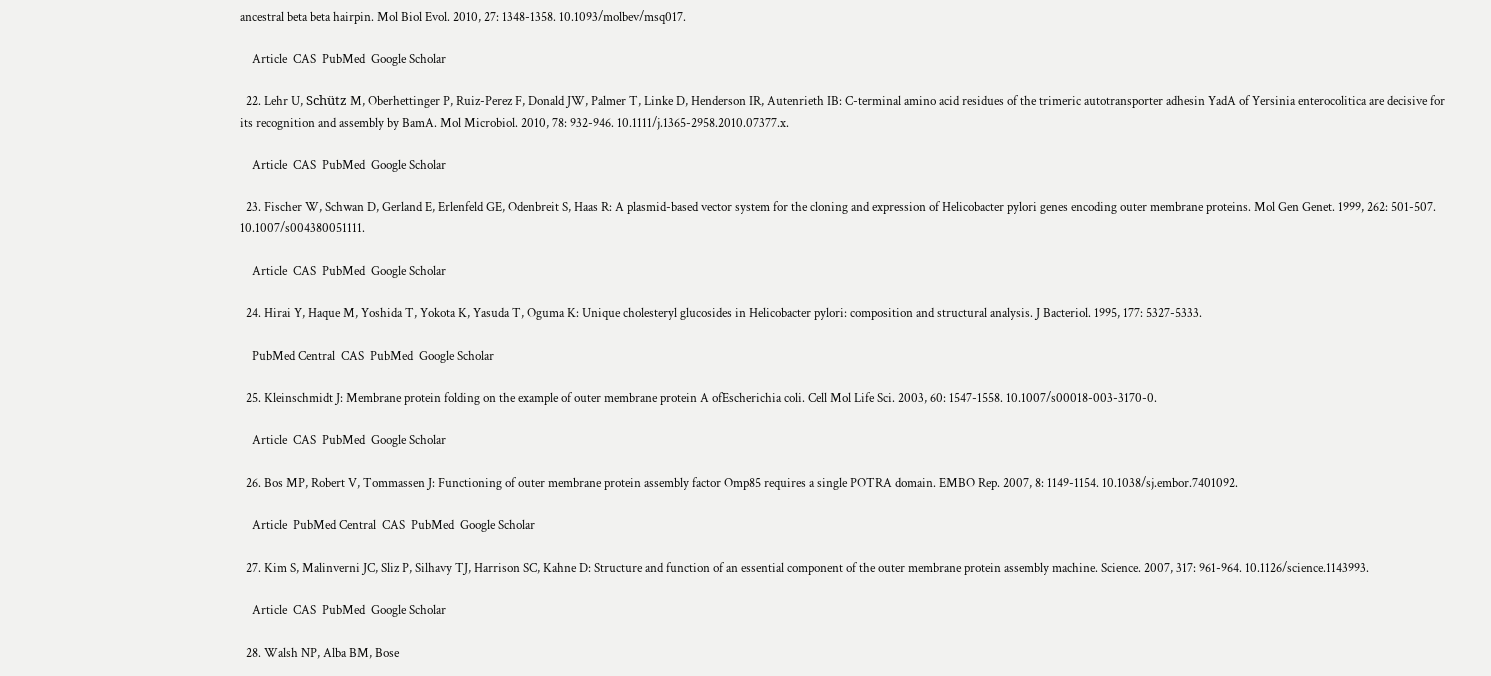ancestral beta beta hairpin. Mol Biol Evol. 2010, 27: 1348-1358. 10.1093/molbev/msq017.

    Article  CAS  PubMed  Google Scholar

  22. Lehr U, Schütz M, Oberhettinger P, Ruiz-Perez F, Donald JW, Palmer T, Linke D, Henderson IR, Autenrieth IB: C-terminal amino acid residues of the trimeric autotransporter adhesin YadA of Yersinia enterocolitica are decisive for its recognition and assembly by BamA. Mol Microbiol. 2010, 78: 932-946. 10.1111/j.1365-2958.2010.07377.x.

    Article  CAS  PubMed  Google Scholar

  23. Fischer W, Schwan D, Gerland E, Erlenfeld GE, Odenbreit S, Haas R: A plasmid-based vector system for the cloning and expression of Helicobacter pylori genes encoding outer membrane proteins. Mol Gen Genet. 1999, 262: 501-507. 10.1007/s004380051111.

    Article  CAS  PubMed  Google Scholar

  24. Hirai Y, Haque M, Yoshida T, Yokota K, Yasuda T, Oguma K: Unique cholesteryl glucosides in Helicobacter pylori: composition and structural analysis. J Bacteriol. 1995, 177: 5327-5333.

    PubMed Central  CAS  PubMed  Google Scholar

  25. Kleinschmidt J: Membrane protein folding on the example of outer membrane protein A ofEscherichia coli. Cell Mol Life Sci. 2003, 60: 1547-1558. 10.1007/s00018-003-3170-0.

    Article  CAS  PubMed  Google Scholar

  26. Bos MP, Robert V, Tommassen J: Functioning of outer membrane protein assembly factor Omp85 requires a single POTRA domain. EMBO Rep. 2007, 8: 1149-1154. 10.1038/sj.embor.7401092.

    Article  PubMed Central  CAS  PubMed  Google Scholar

  27. Kim S, Malinverni JC, Sliz P, Silhavy TJ, Harrison SC, Kahne D: Structure and function of an essential component of the outer membrane protein assembly machine. Science. 2007, 317: 961-964. 10.1126/science.1143993.

    Article  CAS  PubMed  Google Scholar

  28. Walsh NP, Alba BM, Bose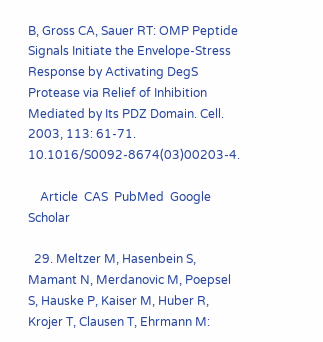B, Gross CA, Sauer RT: OMP Peptide Signals Initiate the Envelope-Stress Response by Activating DegS Protease via Relief of Inhibition Mediated by Its PDZ Domain. Cell. 2003, 113: 61-71. 10.1016/S0092-8674(03)00203-4.

    Article  CAS  PubMed  Google Scholar

  29. Meltzer M, Hasenbein S, Mamant N, Merdanovic M, Poepsel S, Hauske P, Kaiser M, Huber R, Krojer T, Clausen T, Ehrmann M: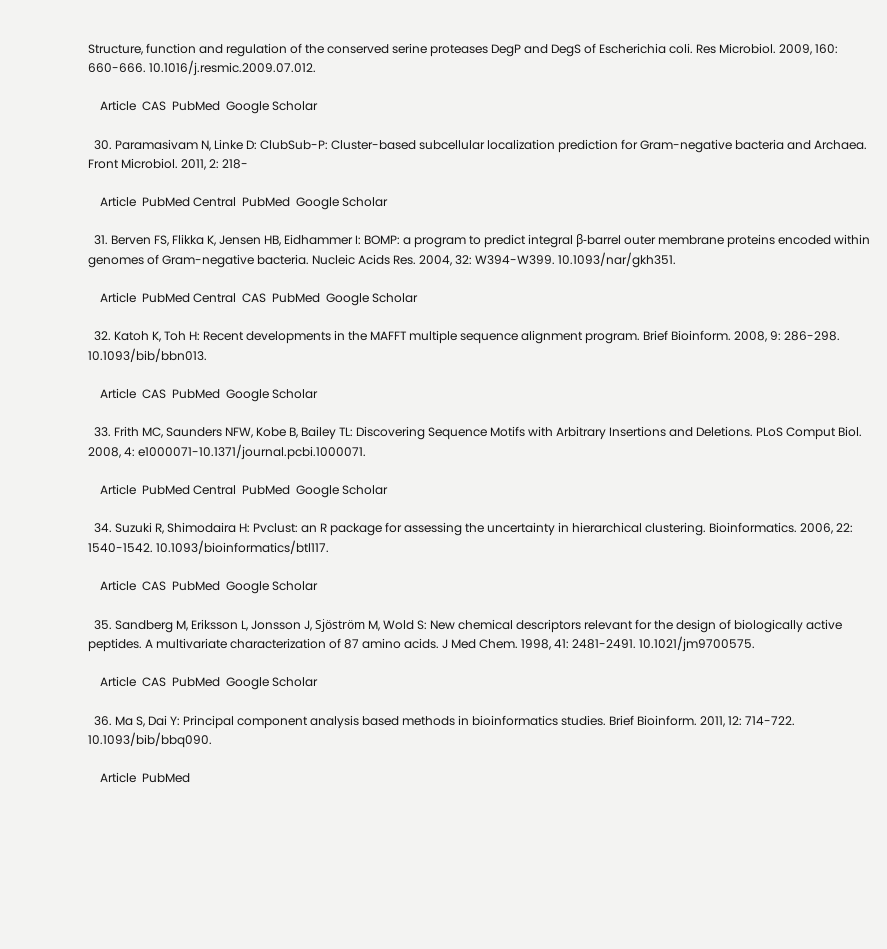Structure, function and regulation of the conserved serine proteases DegP and DegS of Escherichia coli. Res Microbiol. 2009, 160: 660-666. 10.1016/j.resmic.2009.07.012.

    Article  CAS  PubMed  Google Scholar

  30. Paramasivam N, Linke D: ClubSub-P: Cluster-based subcellular localization prediction for Gram-negative bacteria and Archaea. Front Microbiol. 2011, 2: 218-

    Article  PubMed Central  PubMed  Google Scholar

  31. Berven FS, Flikka K, Jensen HB, Eidhammer I: BOMP: a program to predict integral β-barrel outer membrane proteins encoded within genomes of Gram-negative bacteria. Nucleic Acids Res. 2004, 32: W394-W399. 10.1093/nar/gkh351.

    Article  PubMed Central  CAS  PubMed  Google Scholar

  32. Katoh K, Toh H: Recent developments in the MAFFT multiple sequence alignment program. Brief Bioinform. 2008, 9: 286-298. 10.1093/bib/bbn013.

    Article  CAS  PubMed  Google Scholar

  33. Frith MC, Saunders NFW, Kobe B, Bailey TL: Discovering Sequence Motifs with Arbitrary Insertions and Deletions. PLoS Comput Biol. 2008, 4: e1000071-10.1371/journal.pcbi.1000071.

    Article  PubMed Central  PubMed  Google Scholar

  34. Suzuki R, Shimodaira H: Pvclust: an R package for assessing the uncertainty in hierarchical clustering. Bioinformatics. 2006, 22: 1540-1542. 10.1093/bioinformatics/btl117.

    Article  CAS  PubMed  Google Scholar

  35. Sandberg M, Eriksson L, Jonsson J, Sjöström M, Wold S: New chemical descriptors relevant for the design of biologically active peptides. A multivariate characterization of 87 amino acids. J Med Chem. 1998, 41: 2481-2491. 10.1021/jm9700575.

    Article  CAS  PubMed  Google Scholar

  36. Ma S, Dai Y: Principal component analysis based methods in bioinformatics studies. Brief Bioinform. 2011, 12: 714-722. 10.1093/bib/bbq090.

    Article  PubMed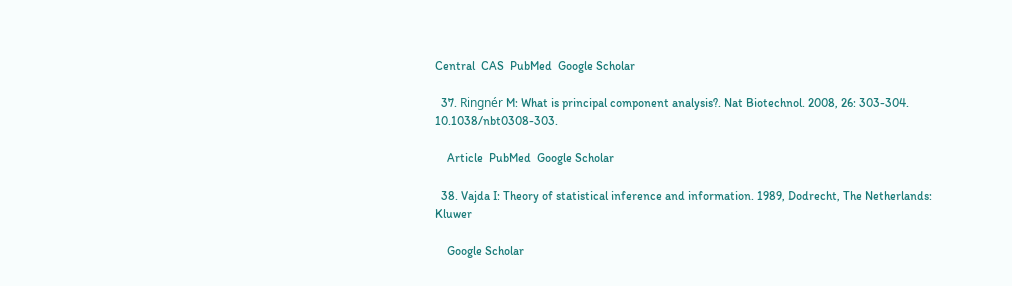Central  CAS  PubMed  Google Scholar

  37. Ringnér M: What is principal component analysis?. Nat Biotechnol. 2008, 26: 303-304. 10.1038/nbt0308-303.

    Article  PubMed  Google Scholar

  38. Vajda I: Theory of statistical inference and information. 1989, Dodrecht, The Netherlands: Kluwer

    Google Scholar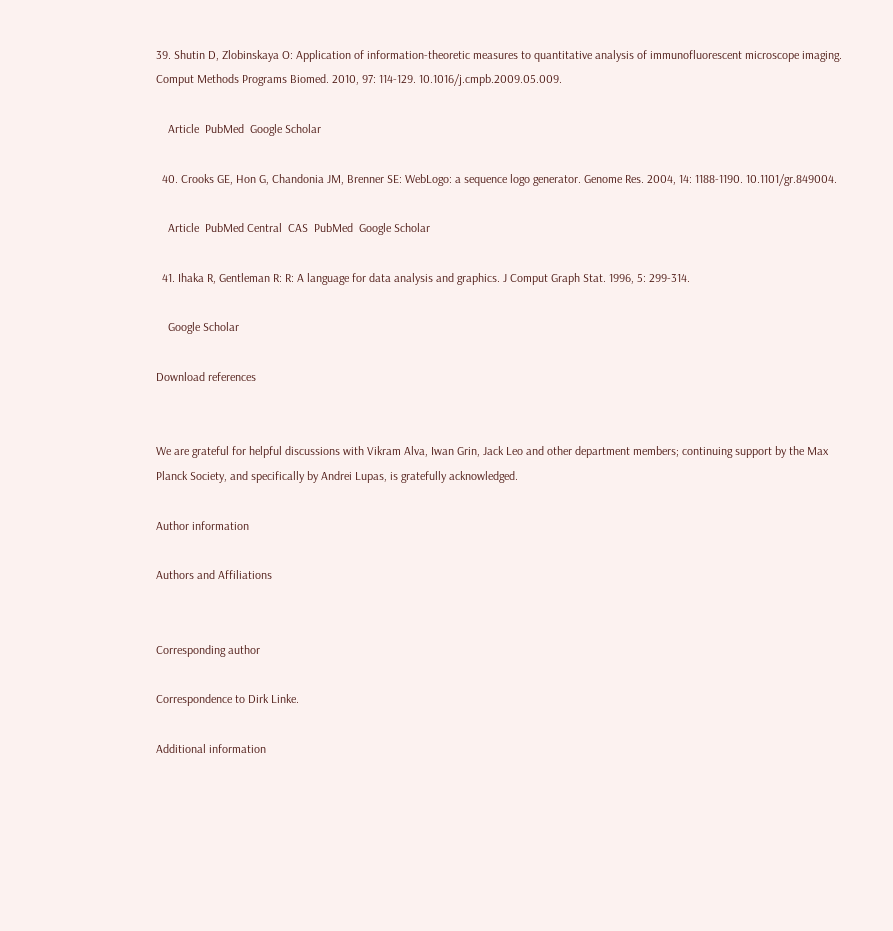39. Shutin D, Zlobinskaya O: Application of information-theoretic measures to quantitative analysis of immunofluorescent microscope imaging. Comput Methods Programs Biomed. 2010, 97: 114-129. 10.1016/j.cmpb.2009.05.009.

    Article  PubMed  Google Scholar

  40. Crooks GE, Hon G, Chandonia JM, Brenner SE: WebLogo: a sequence logo generator. Genome Res. 2004, 14: 1188-1190. 10.1101/gr.849004.

    Article  PubMed Central  CAS  PubMed  Google Scholar

  41. Ihaka R, Gentleman R: R: A language for data analysis and graphics. J Comput Graph Stat. 1996, 5: 299-314.

    Google Scholar

Download references


We are grateful for helpful discussions with Vikram Alva, Iwan Grin, Jack Leo and other department members; continuing support by the Max Planck Society, and specifically by Andrei Lupas, is gratefully acknowledged.

Author information

Authors and Affiliations


Corresponding author

Correspondence to Dirk Linke.

Additional information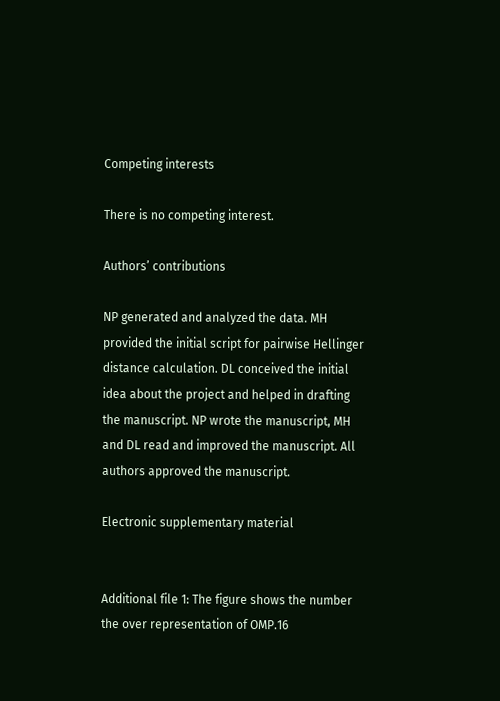Competing interests

There is no competing interest.

Authors’ contributions

NP generated and analyzed the data. MH provided the initial script for pairwise Hellinger distance calculation. DL conceived the initial idea about the project and helped in drafting the manuscript. NP wrote the manuscript, MH and DL read and improved the manuscript. All authors approved the manuscript.

Electronic supplementary material


Additional file 1: The figure shows the number the over representation of OMP.16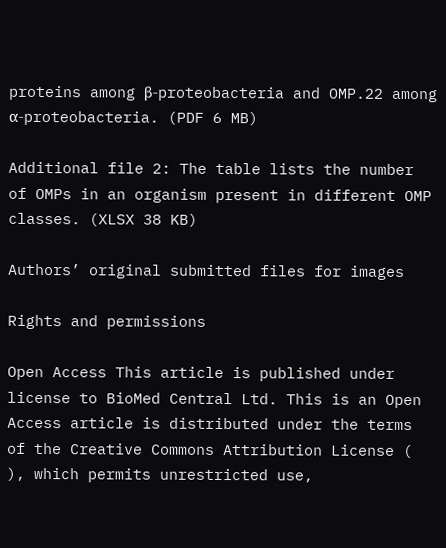proteins among β-proteobacteria and OMP.22 among α-proteobacteria. (PDF 6 MB)

Additional file 2: The table lists the number of OMPs in an organism present in different OMP classes. (XLSX 38 KB)

Authors’ original submitted files for images

Rights and permissions

Open Access This article is published under license to BioMed Central Ltd. This is an Open Access article is distributed under the terms of the Creative Commons Attribution License ( ), which permits unrestricted use,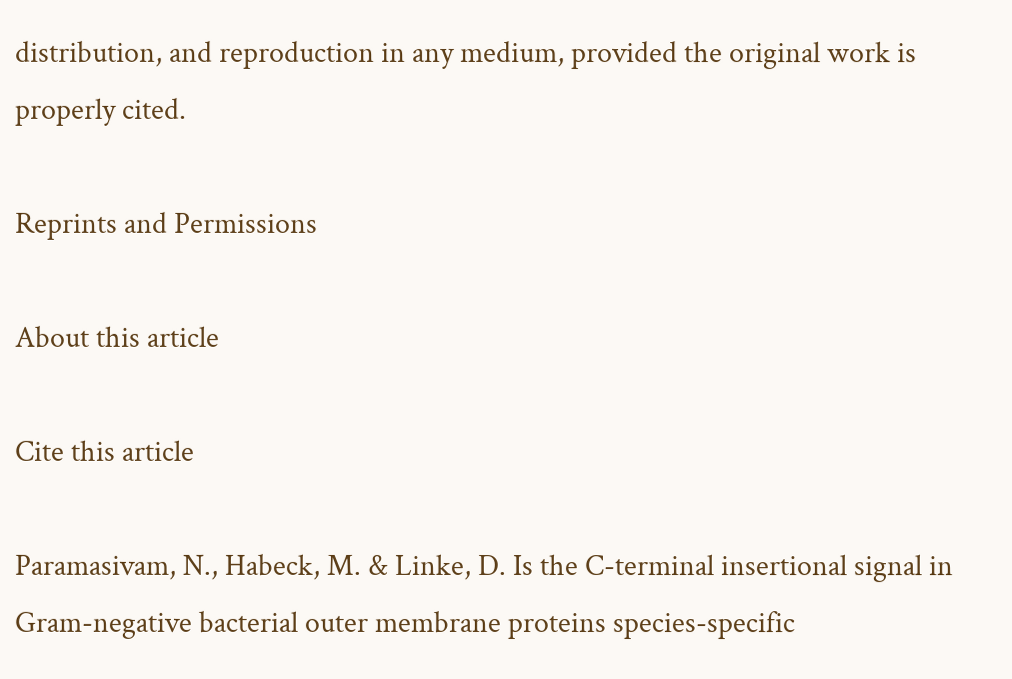distribution, and reproduction in any medium, provided the original work is properly cited.

Reprints and Permissions

About this article

Cite this article

Paramasivam, N., Habeck, M. & Linke, D. Is the C-terminal insertional signal in Gram-negative bacterial outer membrane proteins species-specific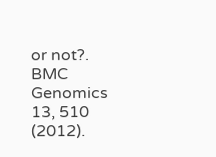or not?. BMC Genomics 13, 510 (2012).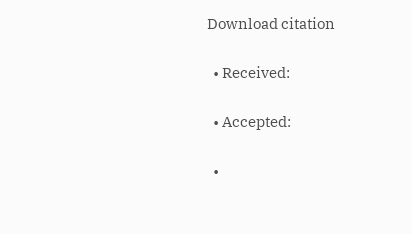Download citation

  • Received:

  • Accepted:

  •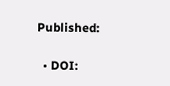Published:

  • DOI: